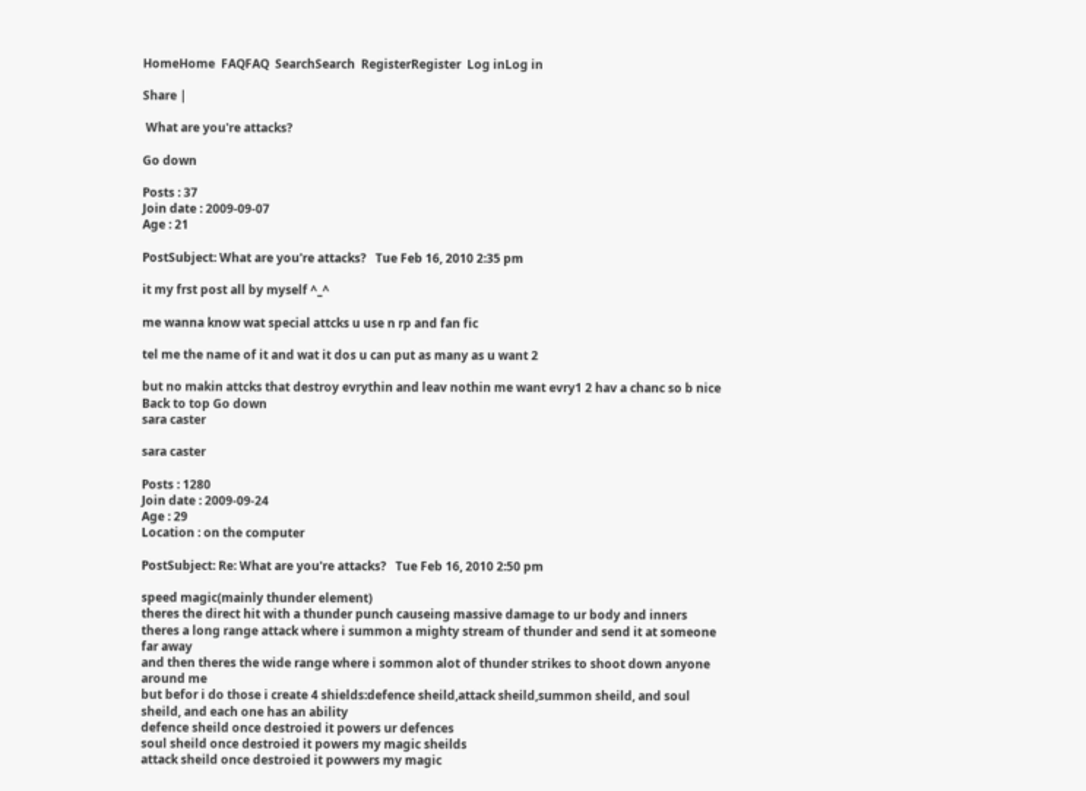HomeHome  FAQFAQ  SearchSearch  RegisterRegister  Log inLog in

Share |

 What are you're attacks?

Go down

Posts : 37
Join date : 2009-09-07
Age : 21

PostSubject: What are you're attacks?   Tue Feb 16, 2010 2:35 pm

it my frst post all by myself ^_^

me wanna know wat special attcks u use n rp and fan fic

tel me the name of it and wat it dos u can put as many as u want 2

but no makin attcks that destroy evrythin and leav nothin me want evry1 2 hav a chanc so b nice
Back to top Go down
sara caster

sara caster

Posts : 1280
Join date : 2009-09-24
Age : 29
Location : on the computer

PostSubject: Re: What are you're attacks?   Tue Feb 16, 2010 2:50 pm

speed magic(mainly thunder element)
theres the direct hit with a thunder punch causeing massive damage to ur body and inners
theres a long range attack where i summon a mighty stream of thunder and send it at someone far away
and then theres the wide range where i sommon alot of thunder strikes to shoot down anyone around me
but befor i do those i create 4 shields:defence sheild,attack sheild,summon sheild, and soul sheild, and each one has an ability
defence sheild once destroied it powers ur defences
soul sheild once destroied it powers my magic sheilds
attack sheild once destroied it powwers my magic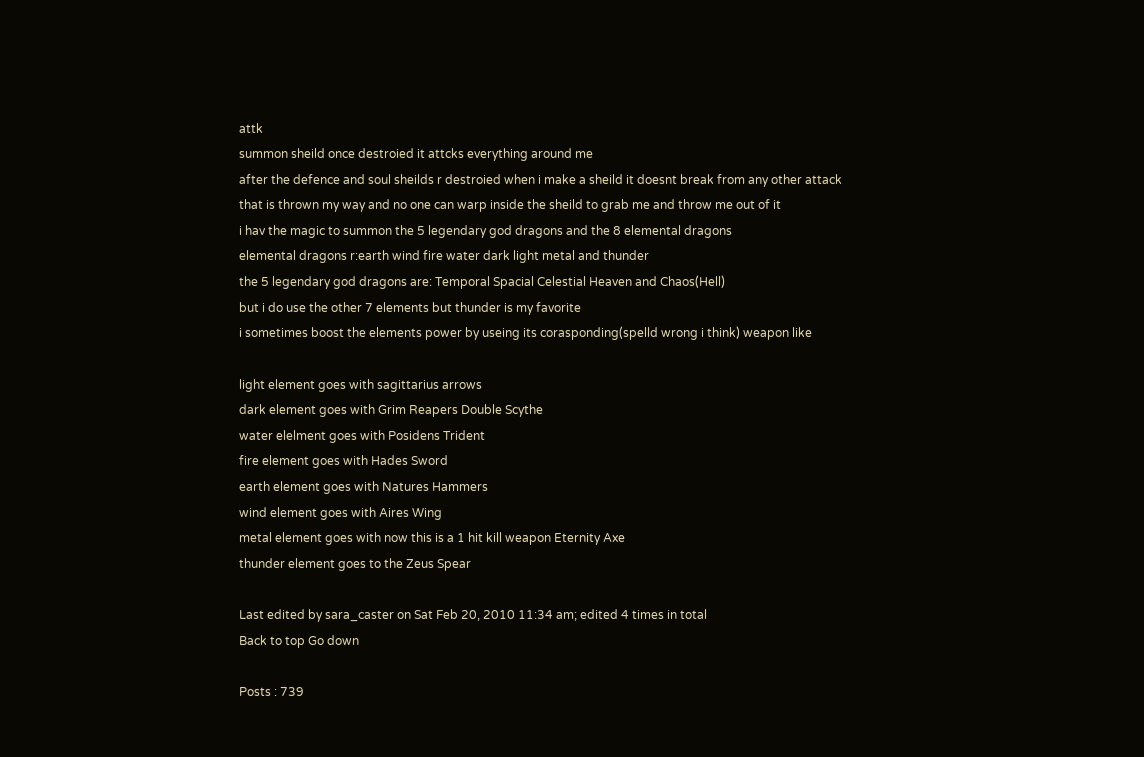attk
summon sheild once destroied it attcks everything around me
after the defence and soul sheilds r destroied when i make a sheild it doesnt break from any other attack that is thrown my way and no one can warp inside the sheild to grab me and throw me out of it
i hav the magic to summon the 5 legendary god dragons and the 8 elemental dragons
elemental dragons r:earth wind fire water dark light metal and thunder
the 5 legendary god dragons are: Temporal Spacial Celestial Heaven and Chaos(Hell)
but i do use the other 7 elements but thunder is my favorite
i sometimes boost the elements power by useing its corasponding(spelld wrong i think) weapon like

light element goes with sagittarius arrows
dark element goes with Grim Reapers Double Scythe
water elelment goes with Posidens Trident
fire element goes with Hades Sword
earth element goes with Natures Hammers
wind element goes with Aires Wing
metal element goes with now this is a 1 hit kill weapon Eternity Axe
thunder element goes to the Zeus Spear

Last edited by sara_caster on Sat Feb 20, 2010 11:34 am; edited 4 times in total
Back to top Go down

Posts : 739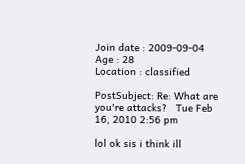Join date : 2009-09-04
Age : 28
Location : classified

PostSubject: Re: What are you're attacks?   Tue Feb 16, 2010 2:56 pm

lol ok sis i think ill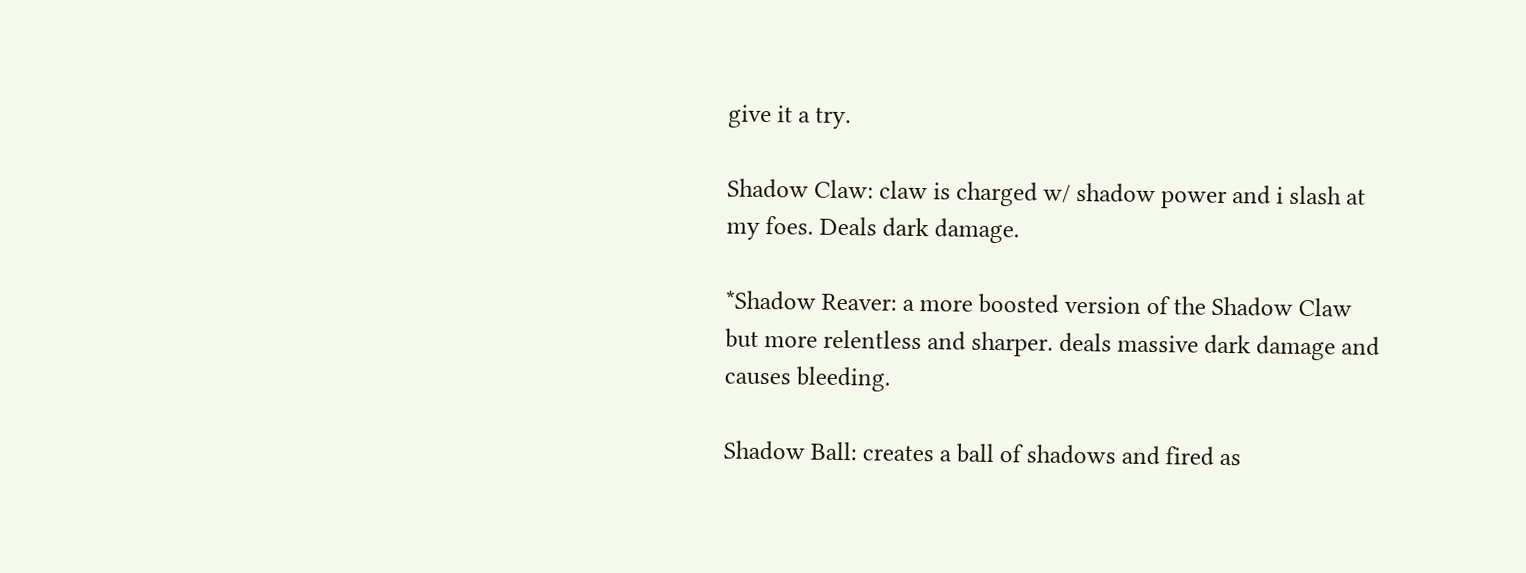give it a try.

Shadow Claw: claw is charged w/ shadow power and i slash at my foes. Deals dark damage.

*Shadow Reaver: a more boosted version of the Shadow Claw but more relentless and sharper. deals massive dark damage and causes bleeding.

Shadow Ball: creates a ball of shadows and fired as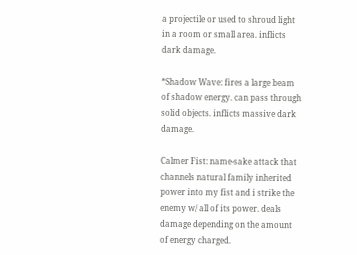a projectile or used to shroud light in a room or small area. inflicts dark damage.

*Shadow Wave: fires a large beam of shadow energy. can pass through solid objects. inflicts massive dark damage.

Calmer Fist: name-sake attack that channels natural family inherited power into my fist and i strike the enemy w/ all of its power. deals damage depending on the amount of energy charged.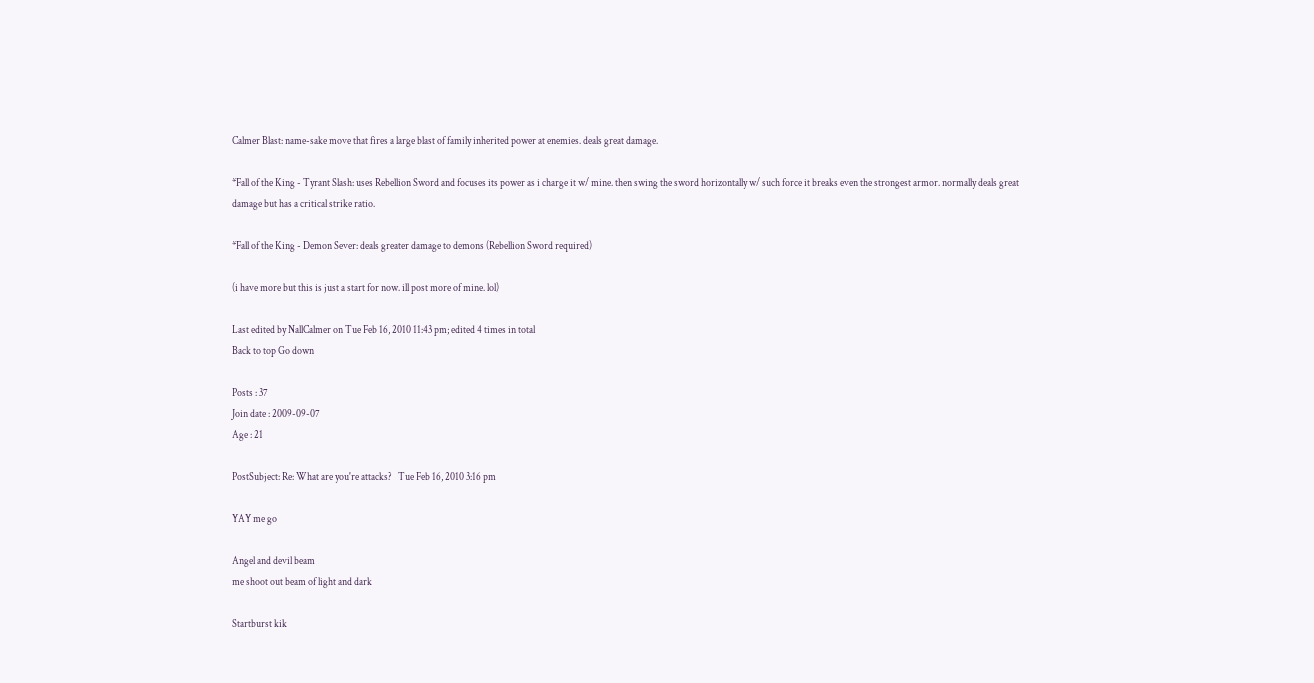Calmer Blast: name-sake move that fires a large blast of family inherited power at enemies. deals great damage.

*Fall of the King - Tyrant Slash: uses Rebellion Sword and focuses its power as i charge it w/ mine. then swing the sword horizontally w/ such force it breaks even the strongest armor. normally deals great damage but has a critical strike ratio.

*Fall of the King - Demon Sever: deals greater damage to demons (Rebellion Sword required)

(i have more but this is just a start for now. ill post more of mine. lol)

Last edited by NallCalmer on Tue Feb 16, 2010 11:43 pm; edited 4 times in total
Back to top Go down

Posts : 37
Join date : 2009-09-07
Age : 21

PostSubject: Re: What are you're attacks?   Tue Feb 16, 2010 3:16 pm

YAY me go

Angel and devil beam
me shoot out beam of light and dark

Startburst kik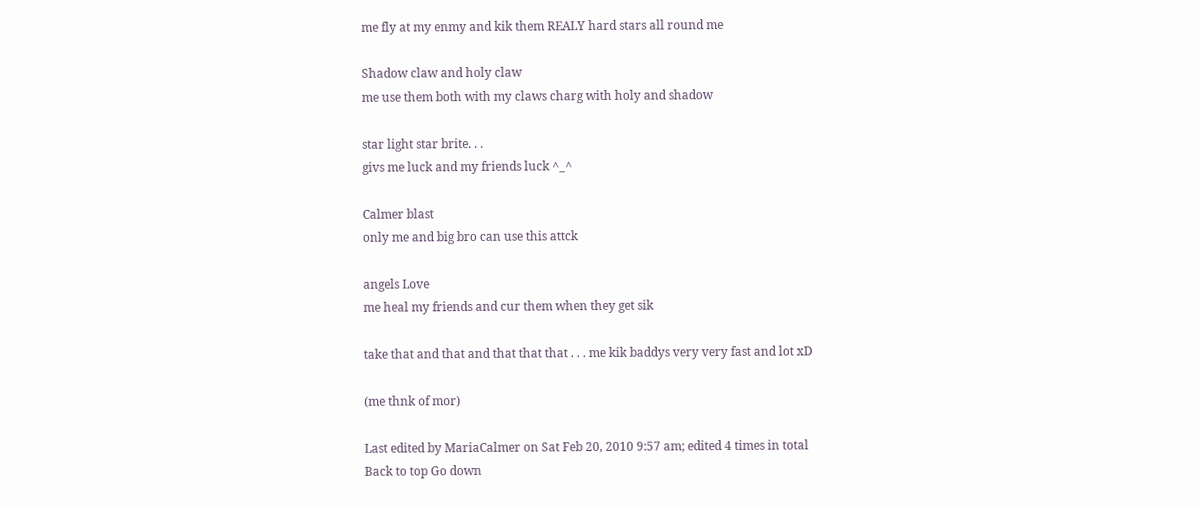me fly at my enmy and kik them REALY hard stars all round me

Shadow claw and holy claw
me use them both with my claws charg with holy and shadow

star light star brite. . .
givs me luck and my friends luck ^_^

Calmer blast
only me and big bro can use this attck

angels Love
me heal my friends and cur them when they get sik

take that and that and that that that . . . me kik baddys very very fast and lot xD

(me thnk of mor)

Last edited by MariaCalmer on Sat Feb 20, 2010 9:57 am; edited 4 times in total
Back to top Go down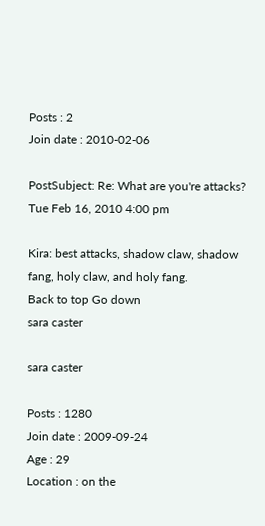Posts : 2
Join date : 2010-02-06

PostSubject: Re: What are you're attacks?   Tue Feb 16, 2010 4:00 pm

Kira: best attacks, shadow claw, shadow fang, holy claw, and holy fang.
Back to top Go down
sara caster

sara caster

Posts : 1280
Join date : 2009-09-24
Age : 29
Location : on the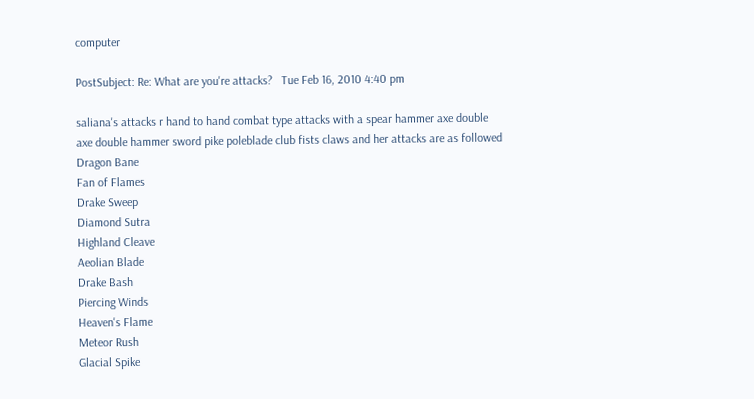computer

PostSubject: Re: What are you're attacks?   Tue Feb 16, 2010 4:40 pm

saliana's attacks r hand to hand combat type attacks with a spear hammer axe double axe double hammer sword pike poleblade club fists claws and her attacks are as followed
Dragon Bane
Fan of Flames
Drake Sweep
Diamond Sutra
Highland Cleave
Aeolian Blade
Drake Bash
Piercing Winds
Heaven's Flame
Meteor Rush
Glacial Spike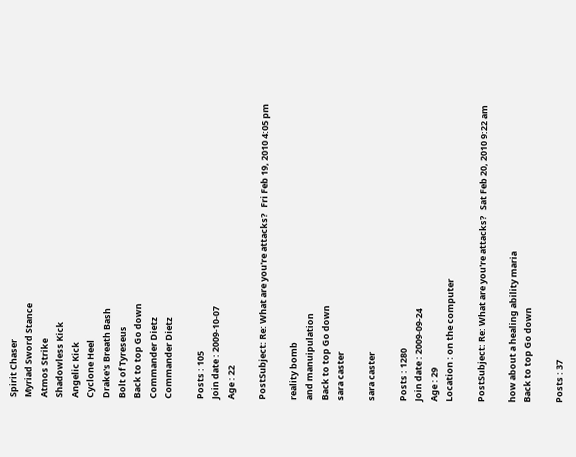Spirit Chaser
Myriad Sword Stance
Atmos Strike
Shadowless Kick
Angelic Kick
Cyclone Heel
Drake's Breath Bash
Bolt of Tyreseus
Back to top Go down
Commander Dietz
Commander Dietz

Posts : 105
Join date : 2009-10-07
Age : 22

PostSubject: Re: What are you're attacks?   Fri Feb 19, 2010 4:05 pm

reality bomb
and manuipulation
Back to top Go down
sara caster

sara caster

Posts : 1280
Join date : 2009-09-24
Age : 29
Location : on the computer

PostSubject: Re: What are you're attacks?   Sat Feb 20, 2010 9:22 am

how about a healing ability maria
Back to top Go down

Posts : 37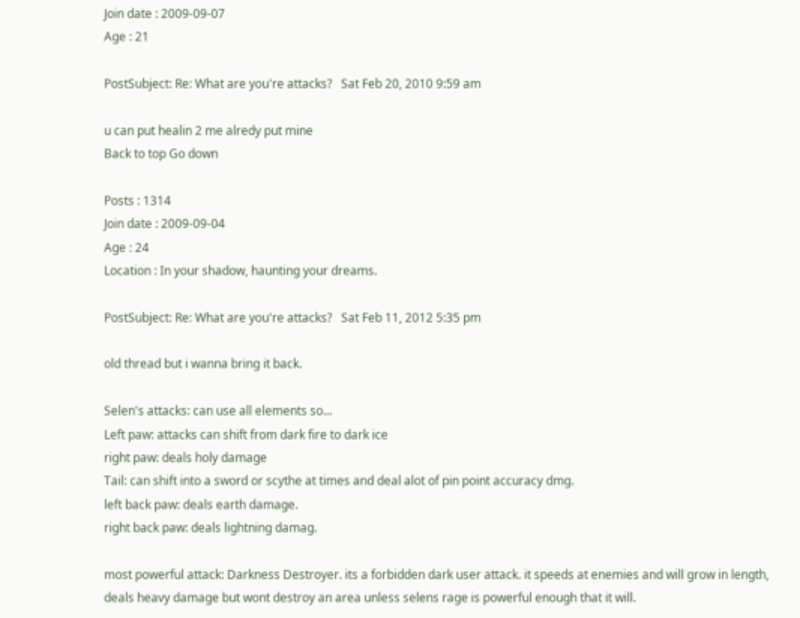Join date : 2009-09-07
Age : 21

PostSubject: Re: What are you're attacks?   Sat Feb 20, 2010 9:59 am

u can put healin 2 me alredy put mine
Back to top Go down

Posts : 1314
Join date : 2009-09-04
Age : 24
Location : In your shadow, haunting your dreams.

PostSubject: Re: What are you're attacks?   Sat Feb 11, 2012 5:35 pm

old thread but i wanna bring it back.

Selen's attacks: can use all elements so...
Left paw: attacks can shift from dark fire to dark ice
right paw: deals holy damage
Tail: can shift into a sword or scythe at times and deal alot of pin point accuracy dmg.
left back paw: deals earth damage.
right back paw: deals lightning damag.

most powerful attack: Darkness Destroyer. its a forbidden dark user attack. it speeds at enemies and will grow in length, deals heavy damage but wont destroy an area unless selens rage is powerful enough that it will.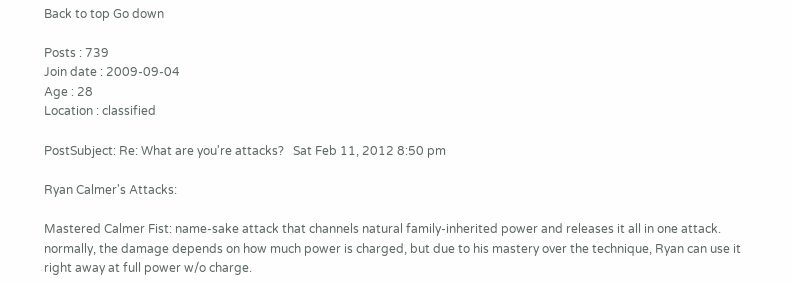Back to top Go down

Posts : 739
Join date : 2009-09-04
Age : 28
Location : classified

PostSubject: Re: What are you're attacks?   Sat Feb 11, 2012 8:50 pm

Ryan Calmer's Attacks:

Mastered Calmer Fist: name-sake attack that channels natural family-inherited power and releases it all in one attack. normally, the damage depends on how much power is charged, but due to his mastery over the technique, Ryan can use it right away at full power w/o charge.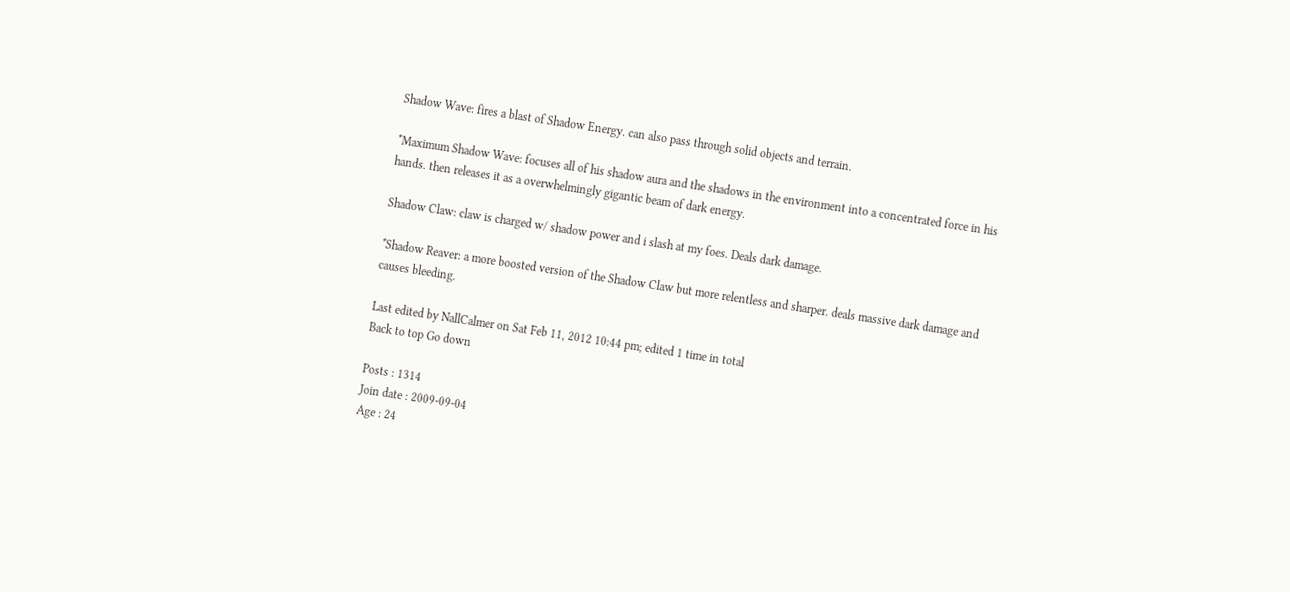Shadow Wave: fires a blast of Shadow Energy. can also pass through solid objects and terrain.

*Maximum Shadow Wave: focuses all of his shadow aura and the shadows in the environment into a concentrated force in his hands. then releases it as a overwhelmingly gigantic beam of dark energy.

Shadow Claw: claw is charged w/ shadow power and i slash at my foes. Deals dark damage.

*Shadow Reaver: a more boosted version of the Shadow Claw but more relentless and sharper. deals massive dark damage and causes bleeding.

Last edited by NallCalmer on Sat Feb 11, 2012 10:44 pm; edited 1 time in total
Back to top Go down

Posts : 1314
Join date : 2009-09-04
Age : 24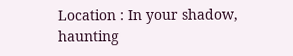Location : In your shadow, haunting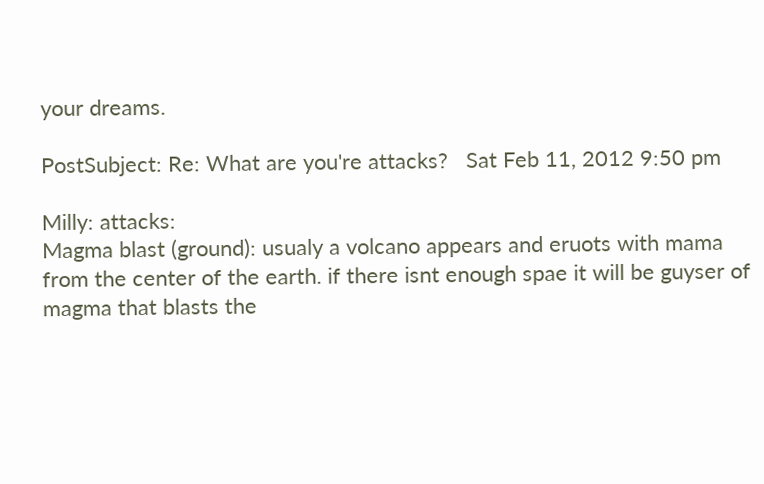your dreams.

PostSubject: Re: What are you're attacks?   Sat Feb 11, 2012 9:50 pm

Milly: attacks:
Magma blast (ground): usualy a volcano appears and eruots with mama from the center of the earth. if there isnt enough spae it will be guyser of magma that blasts the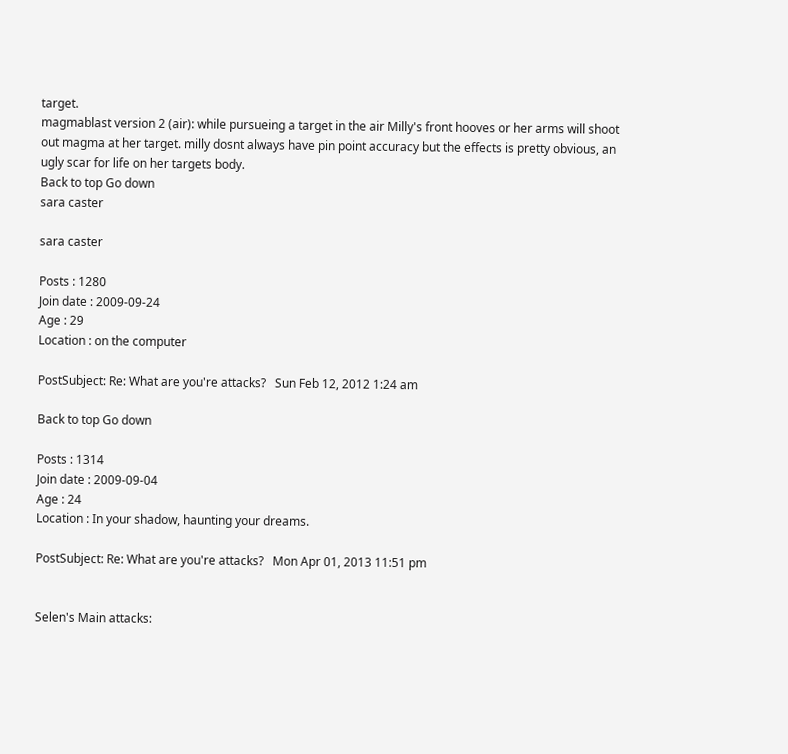target.
magmablast version 2 (air): while pursueing a target in the air Milly's front hooves or her arms will shoot out magma at her target. milly dosnt always have pin point accuracy but the effects is pretty obvious, an ugly scar for life on her targets body.
Back to top Go down
sara caster

sara caster

Posts : 1280
Join date : 2009-09-24
Age : 29
Location : on the computer

PostSubject: Re: What are you're attacks?   Sun Feb 12, 2012 1:24 am

Back to top Go down

Posts : 1314
Join date : 2009-09-04
Age : 24
Location : In your shadow, haunting your dreams.

PostSubject: Re: What are you're attacks?   Mon Apr 01, 2013 11:51 pm


Selen's Main attacks: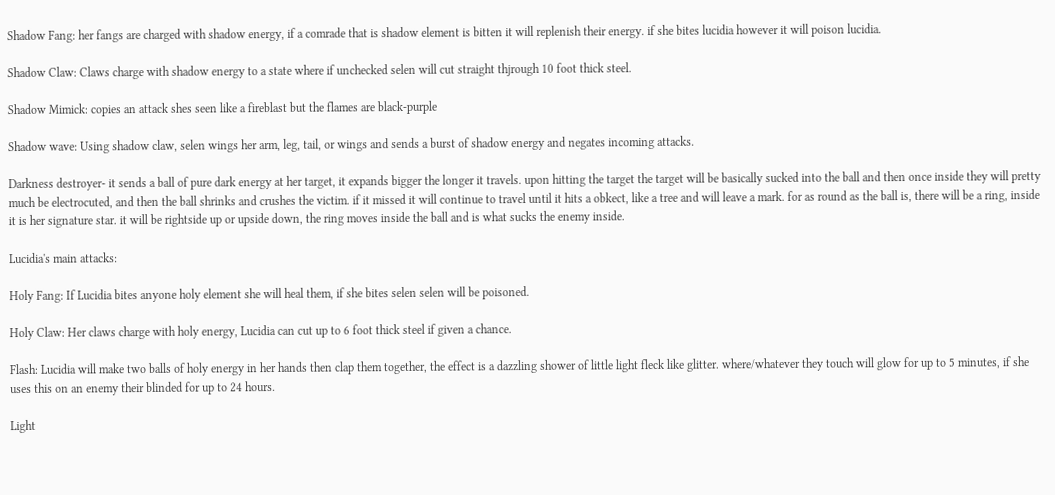Shadow Fang: her fangs are charged with shadow energy, if a comrade that is shadow element is bitten it will replenish their energy. if she bites lucidia however it will poison lucidia.

Shadow Claw: Claws charge with shadow energy to a state where if unchecked selen will cut straight thjrough 10 foot thick steel.

Shadow Mimick: copies an attack shes seen like a fireblast but the flames are black-purple

Shadow wave: Using shadow claw, selen wings her arm, leg, tail, or wings and sends a burst of shadow energy and negates incoming attacks.

Darkness destroyer- it sends a ball of pure dark energy at her target, it expands bigger the longer it travels. upon hitting the target the target will be basically sucked into the ball and then once inside they will pretty much be electrocuted, and then the ball shrinks and crushes the victim. if it missed it will continue to travel until it hits a obkect, like a tree and will leave a mark. for as round as the ball is, there will be a ring, inside it is her signature star. it will be rightside up or upside down, the ring moves inside the ball and is what sucks the enemy inside.

Lucidia's main attacks:

Holy Fang: If Lucidia bites anyone holy element she will heal them, if she bites selen selen will be poisoned.

Holy Claw: Her claws charge with holy energy, Lucidia can cut up to 6 foot thick steel if given a chance.

Flash: Lucidia will make two balls of holy energy in her hands then clap them together, the effect is a dazzling shower of little light fleck like glitter. where/whatever they touch will glow for up to 5 minutes, if she uses this on an enemy their blinded for up to 24 hours.

Light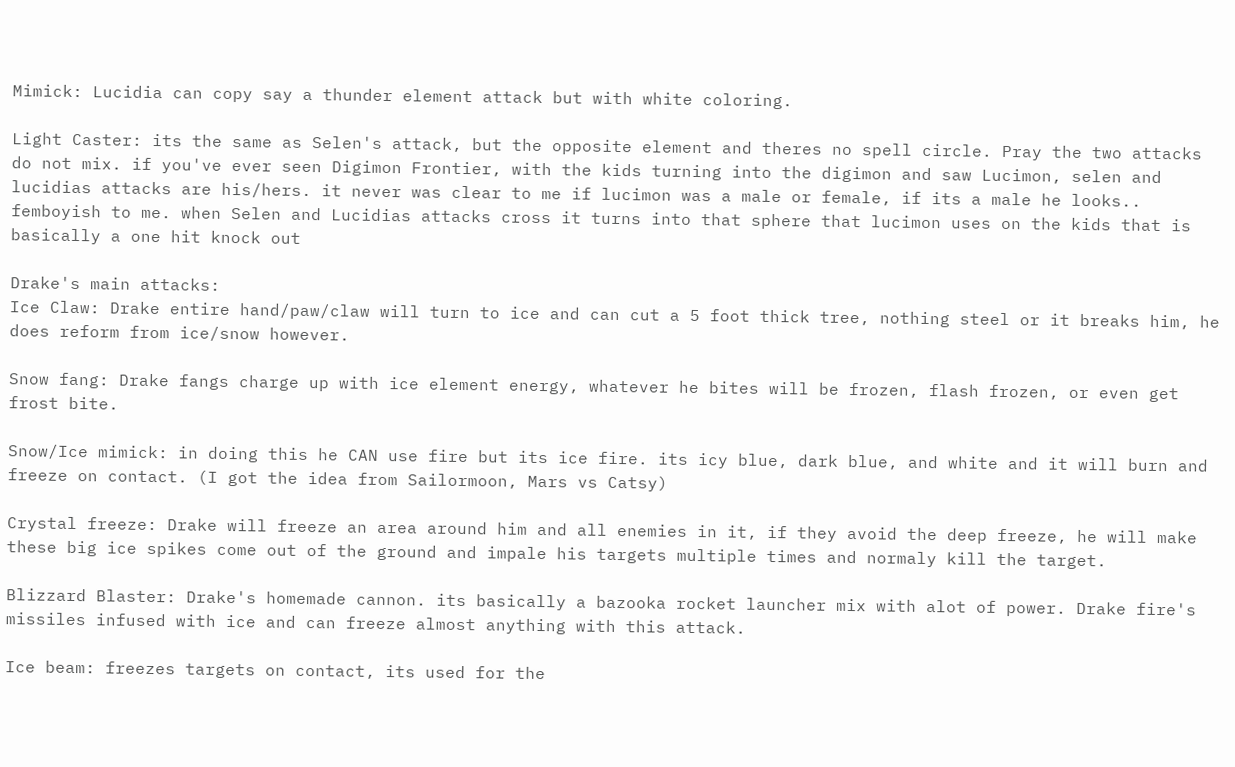Mimick: Lucidia can copy say a thunder element attack but with white coloring.

Light Caster: its the same as Selen's attack, but the opposite element and theres no spell circle. Pray the two attacks do not mix. if you've ever seen Digimon Frontier, with the kids turning into the digimon and saw Lucimon, selen and lucidias attacks are his/hers. it never was clear to me if lucimon was a male or female, if its a male he looks.. femboyish to me. when Selen and Lucidias attacks cross it turns into that sphere that lucimon uses on the kids that is basically a one hit knock out

Drake's main attacks:
Ice Claw: Drake entire hand/paw/claw will turn to ice and can cut a 5 foot thick tree, nothing steel or it breaks him, he does reform from ice/snow however.

Snow fang: Drake fangs charge up with ice element energy, whatever he bites will be frozen, flash frozen, or even get frost bite.

Snow/Ice mimick: in doing this he CAN use fire but its ice fire. its icy blue, dark blue, and white and it will burn and freeze on contact. (I got the idea from Sailormoon, Mars vs Catsy)

Crystal freeze: Drake will freeze an area around him and all enemies in it, if they avoid the deep freeze, he will make these big ice spikes come out of the ground and impale his targets multiple times and normaly kill the target.

Blizzard Blaster: Drake's homemade cannon. its basically a bazooka rocket launcher mix with alot of power. Drake fire's missiles infused with ice and can freeze almost anything with this attack.

Ice beam: freezes targets on contact, its used for the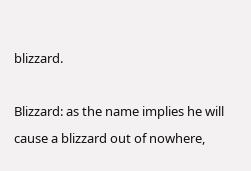blizzard.

Blizzard: as the name implies he will cause a blizzard out of nowhere,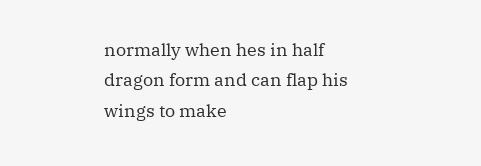normally when hes in half dragon form and can flap his wings to make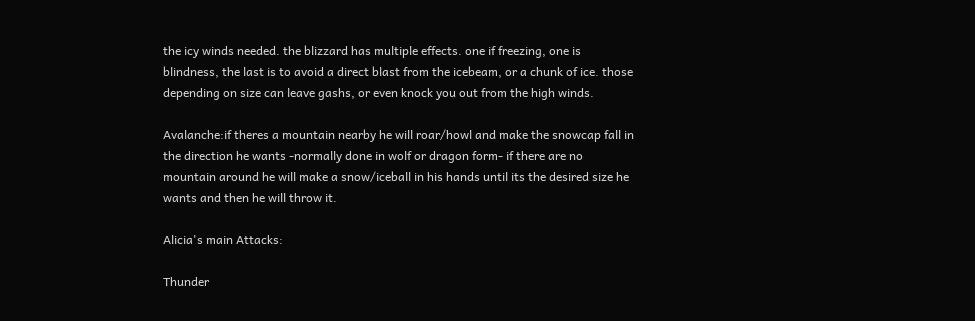the icy winds needed. the blizzard has multiple effects. one if freezing, one is blindness, the last is to avoid a direct blast from the icebeam, or a chunk of ice. those depending on size can leave gashs, or even knock you out from the high winds.

Avalanche:if theres a mountain nearby he will roar/howl and make the snowcap fall in the direction he wants -normally done in wolf or dragon form- if there are no mountain around he will make a snow/iceball in his hands until its the desired size he wants and then he will throw it.

Alicia's main Attacks:

Thunder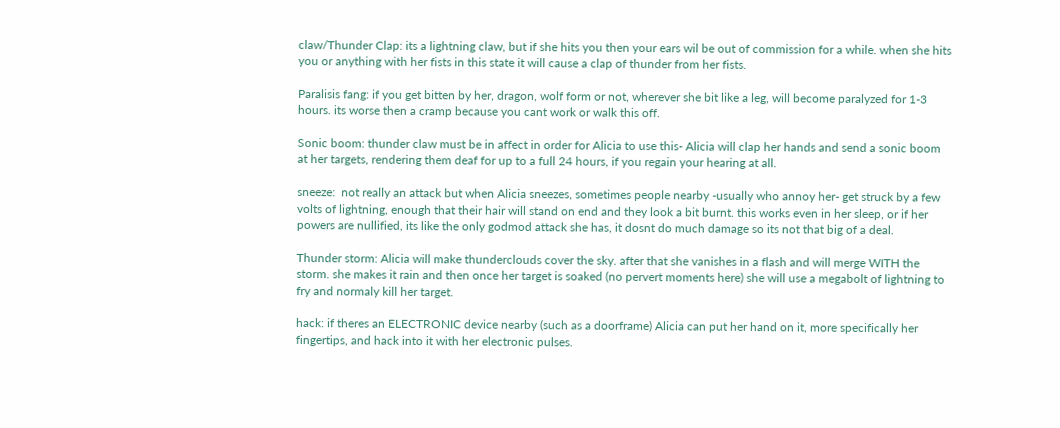claw/Thunder Clap: its a lightning claw, but if she hits you then your ears wil be out of commission for a while. when she hits you or anything with her fists in this state it will cause a clap of thunder from her fists.

Paralisis fang: if you get bitten by her, dragon, wolf form or not, wherever she bit like a leg, will become paralyzed for 1-3 hours. its worse then a cramp because you cant work or walk this off.

Sonic boom: thunder claw must be in affect in order for Alicia to use this- Alicia will clap her hands and send a sonic boom at her targets, rendering them deaf for up to a full 24 hours, if you regain your hearing at all.

sneeze:  not really an attack but when Alicia sneezes, sometimes people nearby -usually who annoy her- get struck by a few volts of lightning, enough that their hair will stand on end and they look a bit burnt. this works even in her sleep, or if her powers are nullified, its like the only godmod attack she has, it dosnt do much damage so its not that big of a deal.

Thunder storm: Alicia will make thunderclouds cover the sky. after that she vanishes in a flash and will merge WITH the storm. she makes it rain and then once her target is soaked (no pervert moments here) she will use a megabolt of lightning to fry and normaly kill her target.

hack: if theres an ELECTRONIC device nearby (such as a doorframe) Alicia can put her hand on it, more specifically her fingertips, and hack into it with her electronic pulses.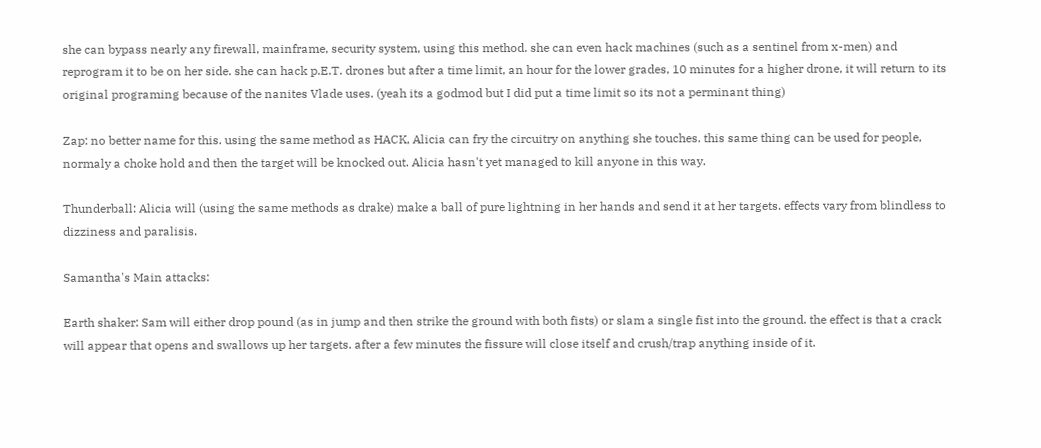she can bypass nearly any firewall, mainframe, security system, using this method. she can even hack machines (such as a sentinel from x-men) and reprogram it to be on her side. she can hack p.E.T. drones but after a time limit, an hour for the lower grades, 10 minutes for a higher drone, it will return to its original programing because of the nanites Vlade uses. (yeah its a godmod but I did put a time limit so its not a perminant thing)

Zap: no better name for this. using the same method as HACK, Alicia can fry the circuitry on anything she touches. this same thing can be used for people, normaly a choke hold and then the target will be knocked out. Alicia hasn't yet managed to kill anyone in this way.

Thunderball: Alicia will (using the same methods as drake) make a ball of pure lightning in her hands and send it at her targets. effects vary from blindless to dizziness and paralisis.

Samantha's Main attacks:

Earth shaker: Sam will either drop pound (as in jump and then strike the ground with both fists) or slam a single fist into the ground. the effect is that a crack will appear that opens and swallows up her targets. after a few minutes the fissure will close itself and crush/trap anything inside of it.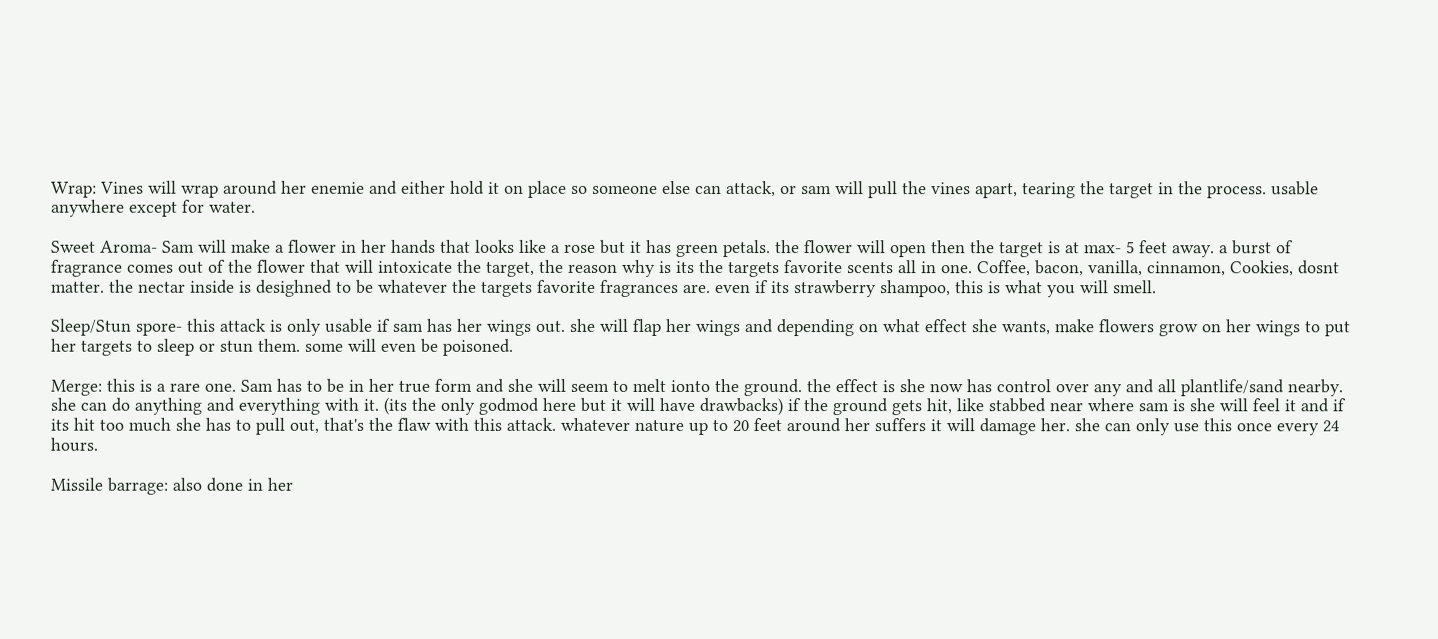Wrap: Vines will wrap around her enemie and either hold it on place so someone else can attack, or sam will pull the vines apart, tearing the target in the process. usable anywhere except for water.

Sweet Aroma- Sam will make a flower in her hands that looks like a rose but it has green petals. the flower will open then the target is at max- 5 feet away. a burst of fragrance comes out of the flower that will intoxicate the target, the reason why is its the targets favorite scents all in one. Coffee, bacon, vanilla, cinnamon, Cookies, dosnt matter. the nectar inside is desighned to be whatever the targets favorite fragrances are. even if its strawberry shampoo, this is what you will smell.

Sleep/Stun spore- this attack is only usable if sam has her wings out. she will flap her wings and depending on what effect she wants, make flowers grow on her wings to put her targets to sleep or stun them. some will even be poisoned.

Merge: this is a rare one. Sam has to be in her true form and she will seem to melt ionto the ground. the effect is she now has control over any and all plantlife/sand nearby. she can do anything and everything with it. (its the only godmod here but it will have drawbacks) if the ground gets hit, like stabbed near where sam is she will feel it and if its hit too much she has to pull out, that's the flaw with this attack. whatever nature up to 20 feet around her suffers it will damage her. she can only use this once every 24 hours.

Missile barrage: also done in her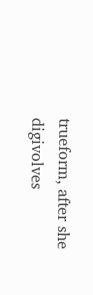trueform, after she digivolves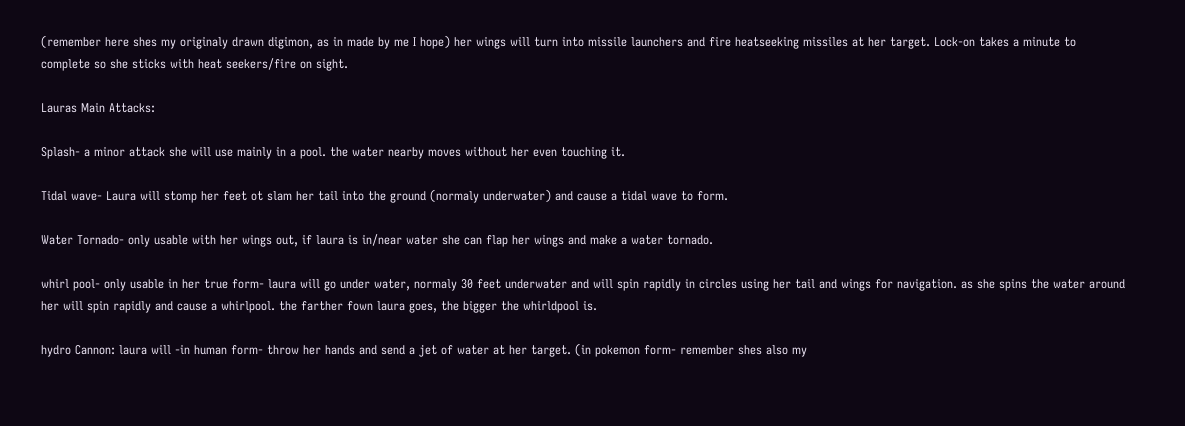(remember here shes my originaly drawn digimon, as in made by me I hope) her wings will turn into missile launchers and fire heatseeking missiles at her target. Lock-on takes a minute to complete so she sticks with heat seekers/fire on sight.

Lauras Main Attacks:

Splash- a minor attack she will use mainly in a pool. the water nearby moves without her even touching it.

Tidal wave- Laura will stomp her feet ot slam her tail into the ground (normaly underwater) and cause a tidal wave to form.

Water Tornado- only usable with her wings out, if laura is in/near water she can flap her wings and make a water tornado.

whirl pool- only usable in her true form- laura will go under water, normaly 30 feet underwater and will spin rapidly in circles using her tail and wings for navigation. as she spins the water around her will spin rapidly and cause a whirlpool. the farther fown laura goes, the bigger the whirldpool is.

hydro Cannon: laura will -in human form- throw her hands and send a jet of water at her target. (in pokemon form- remember shes also my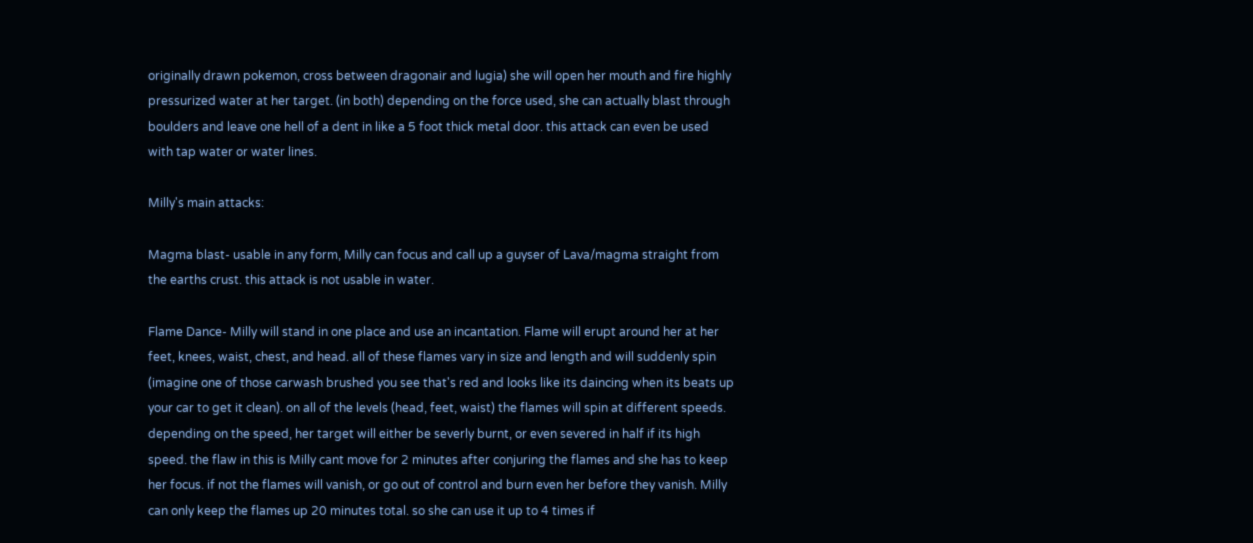originally drawn pokemon, cross between dragonair and lugia) she will open her mouth and fire highly pressurized water at her target. (in both) depending on the force used, she can actually blast through boulders and leave one hell of a dent in like a 5 foot thick metal door. this attack can even be used with tap water or water lines.

Milly's main attacks:

Magma blast- usable in any form, Milly can focus and call up a guyser of Lava/magma straight from the earths crust. this attack is not usable in water.

Flame Dance- Milly will stand in one place and use an incantation. Flame will erupt around her at her feet, knees, waist, chest, and head. all of these flames vary in size and length and will suddenly spin (imagine one of those carwash brushed you see that's red and looks like its daincing when its beats up your car to get it clean). on all of the levels (head, feet, waist) the flames will spin at different speeds. depending on the speed, her target will either be severly burnt, or even severed in half if its high speed. the flaw in this is Milly cant move for 2 minutes after conjuring the flames and she has to keep her focus. if not the flames will vanish, or go out of control and burn even her before they vanish. Milly can only keep the flames up 20 minutes total. so she can use it up to 4 times if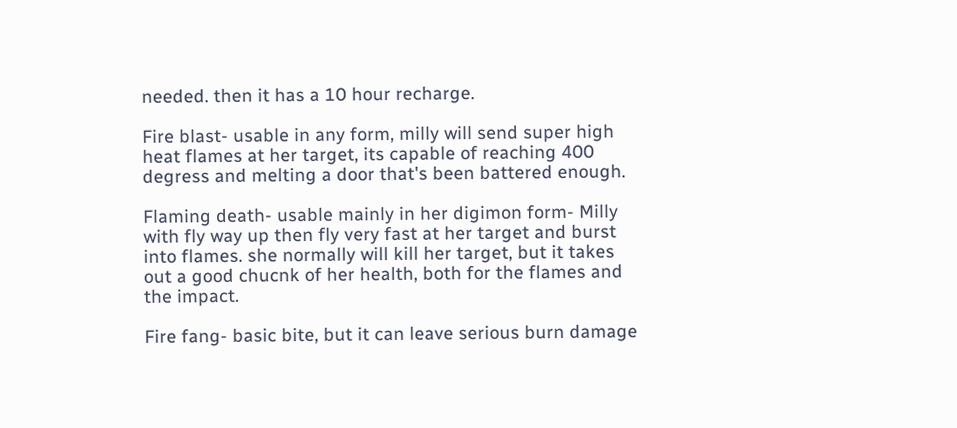needed. then it has a 10 hour recharge.

Fire blast- usable in any form, milly will send super high heat flames at her target, its capable of reaching 400 degress and melting a door that's been battered enough.

Flaming death- usable mainly in her digimon form- Milly with fly way up then fly very fast at her target and burst into flames. she normally will kill her target, but it takes out a good chucnk of her health, both for the flames and the impact.

Fire fang- basic bite, but it can leave serious burn damage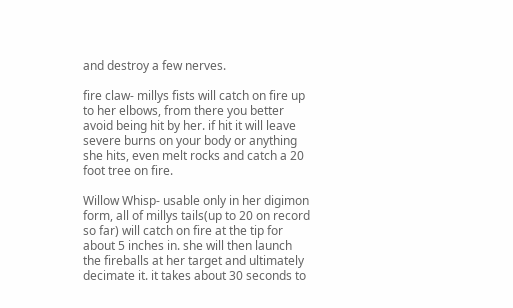and destroy a few nerves.

fire claw- millys fists will catch on fire up to her elbows, from there you better avoid being hit by her. if hit it will leave severe burns on your body or anything she hits, even melt rocks and catch a 20 foot tree on fire.

Willow Whisp- usable only in her digimon form, all of millys tails(up to 20 on record so far) will catch on fire at the tip for about 5 inches in. she will then launch the fireballs at her target and ultimately decimate it. it takes about 30 seconds to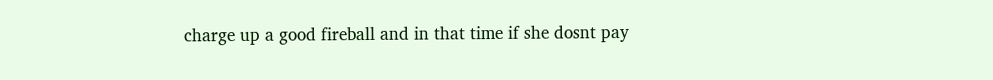charge up a good fireball and in that time if she dosnt pay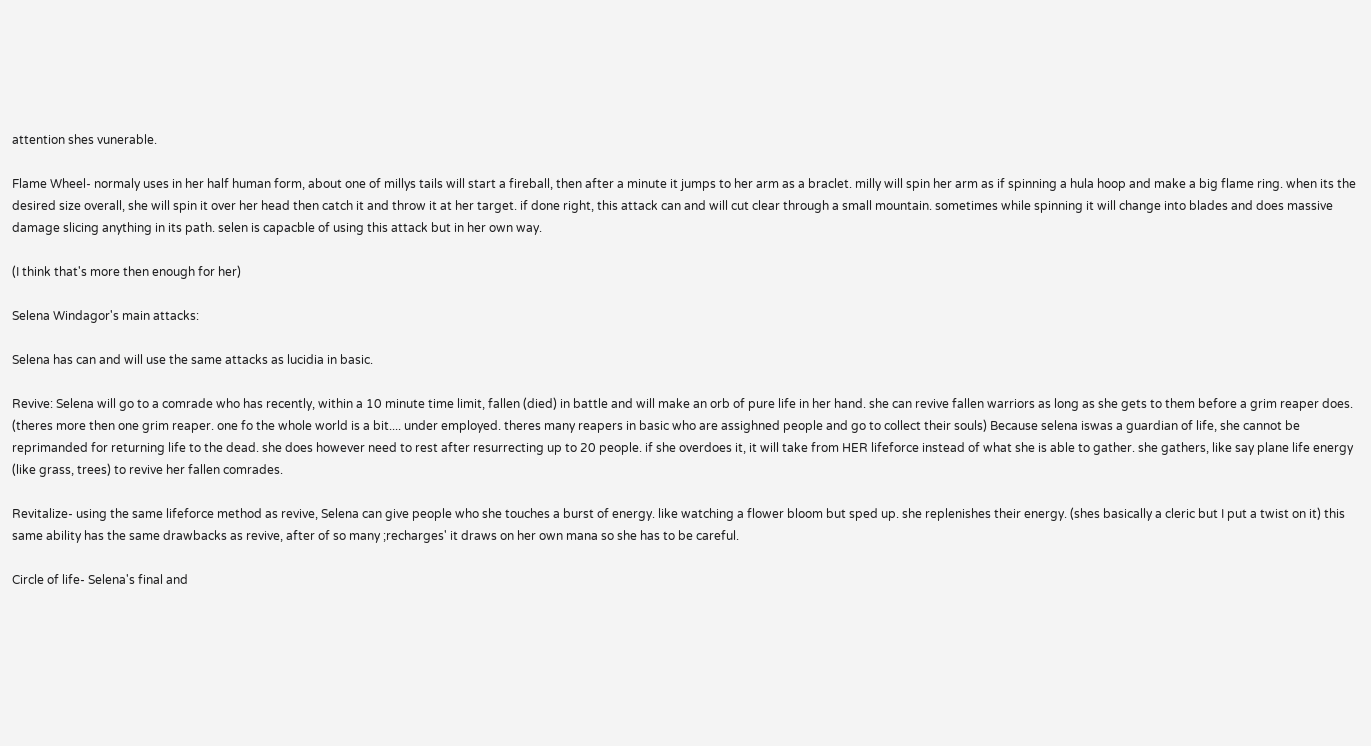attention shes vunerable.

Flame Wheel- normaly uses in her half human form, about one of millys tails will start a fireball, then after a minute it jumps to her arm as a braclet. milly will spin her arm as if spinning a hula hoop and make a big flame ring. when its the desired size overall, she will spin it over her head then catch it and throw it at her target. if done right, this attack can and will cut clear through a small mountain. sometimes while spinning it will change into blades and does massive damage slicing anything in its path. selen is capacble of using this attack but in her own way.

(I think that's more then enough for her)

Selena Windagor's main attacks:

Selena has can and will use the same attacks as lucidia in basic.

Revive: Selena will go to a comrade who has recently, within a 10 minute time limit, fallen (died) in battle and will make an orb of pure life in her hand. she can revive fallen warriors as long as she gets to them before a grim reaper does. (theres more then one grim reaper. one fo the whole world is a bit.... under employed. theres many reapers in basic who are assighned people and go to collect their souls) Because selena iswas a guardian of life, she cannot be reprimanded for returning life to the dead. she does however need to rest after resurrecting up to 20 people. if she overdoes it, it will take from HER lifeforce instead of what she is able to gather. she gathers, like say plane life energy (like grass, trees) to revive her fallen comrades.

Revitalize- using the same lifeforce method as revive, Selena can give people who she touches a burst of energy. like watching a flower bloom but sped up. she replenishes their energy. (shes basically a cleric but I put a twist on it) this same ability has the same drawbacks as revive, after of so many ;recharges' it draws on her own mana so she has to be careful.

Circle of life- Selena's final and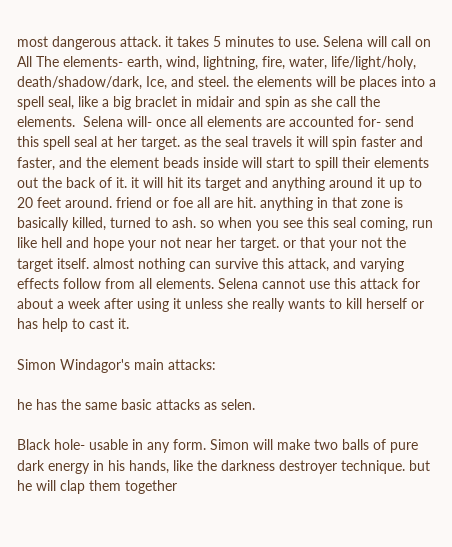most dangerous attack. it takes 5 minutes to use. Selena will call on All The elements- earth, wind, lightning, fire, water, life/light/holy, death/shadow/dark, Ice, and steel. the elements will be places into a spell seal, like a big braclet in midair and spin as she call the elements.  Selena will- once all elements are accounted for- send this spell seal at her target. as the seal travels it will spin faster and faster, and the element beads inside will start to spill their elements out the back of it. it will hit its target and anything around it up to 20 feet around. friend or foe all are hit. anything in that zone is basically killed, turned to ash. so when you see this seal coming, run like hell and hope your not near her target. or that your not the target itself. almost nothing can survive this attack, and varying effects follow from all elements. Selena cannot use this attack for about a week after using it unless she really wants to kill herself or has help to cast it.

Simon Windagor's main attacks:

he has the same basic attacks as selen.

Black hole- usable in any form. Simon will make two balls of pure dark energy in his hands, like the darkness destroyer technique. but he will clap them together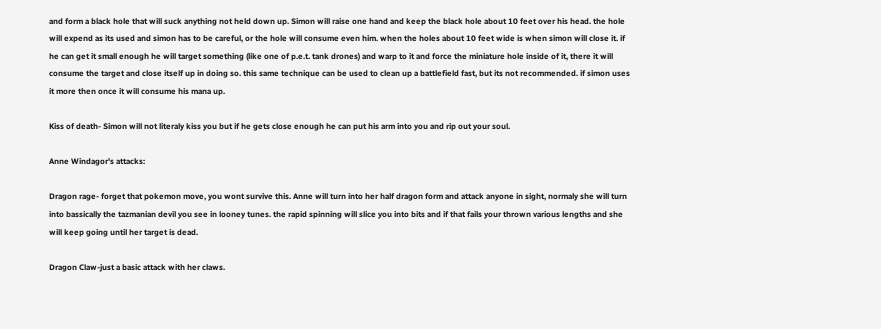and form a black hole that will suck anything not held down up. Simon will raise one hand and keep the black hole about 10 feet over his head. the hole will expend as its used and simon has to be careful, or the hole will consume even him. when the holes about 10 feet wide is when simon will close it. if he can get it small enough he will target something (like one of p.e.t. tank drones) and warp to it and force the miniature hole inside of it, there it will consume the target and close itself up in doing so. this same technique can be used to clean up a battlefield fast, but its not recommended. if simon uses it more then once it will consume his mana up.

Kiss of death- Simon will not literaly kiss you but if he gets close enough he can put his arm into you and rip out your soul.

Anne Windagor's attacks:

Dragon rage- forget that pokemon move, you wont survive this. Anne will turn into her half dragon form and attack anyone in sight, normaly she will turn into bassically the tazmanian devil you see in looney tunes. the rapid spinning will slice you into bits and if that fails your thrown various lengths and she will keep going until her target is dead.

Dragon Claw-just a basic attack with her claws.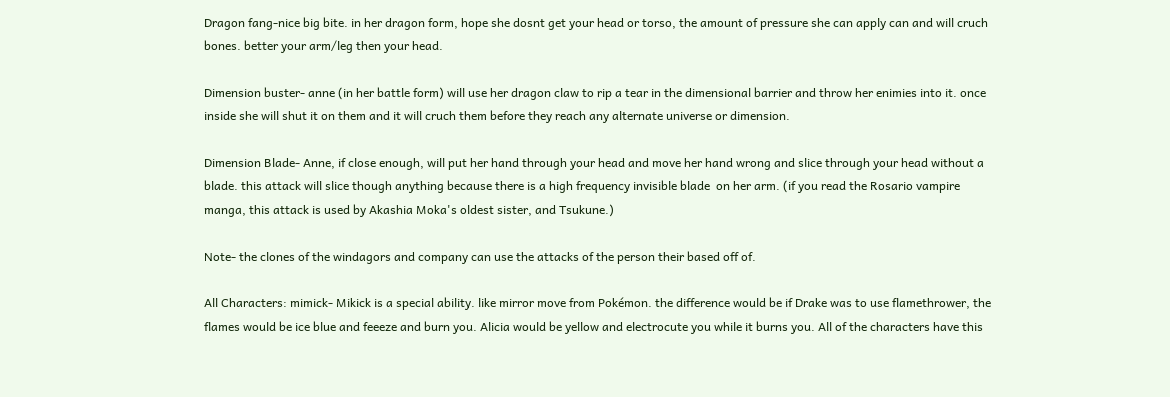Dragon fang-nice big bite. in her dragon form, hope she dosnt get your head or torso, the amount of pressure she can apply can and will cruch bones. better your arm/leg then your head.

Dimension buster- anne (in her battle form) will use her dragon claw to rip a tear in the dimensional barrier and throw her enimies into it. once inside she will shut it on them and it will cruch them before they reach any alternate universe or dimension.

Dimension Blade- Anne, if close enough, will put her hand through your head and move her hand wrong and slice through your head without a blade. this attack will slice though anything because there is a high frequency invisible blade  on her arm. (if you read the Rosario vampire manga, this attack is used by Akashia Moka's oldest sister, and Tsukune.)

Note- the clones of the windagors and company can use the attacks of the person their based off of.

All Characters: mimick- Mikick is a special ability. like mirror move from Pokémon. the difference would be if Drake was to use flamethrower, the flames would be ice blue and feeeze and burn you. Alicia would be yellow and electrocute you while it burns you. All of the characters have this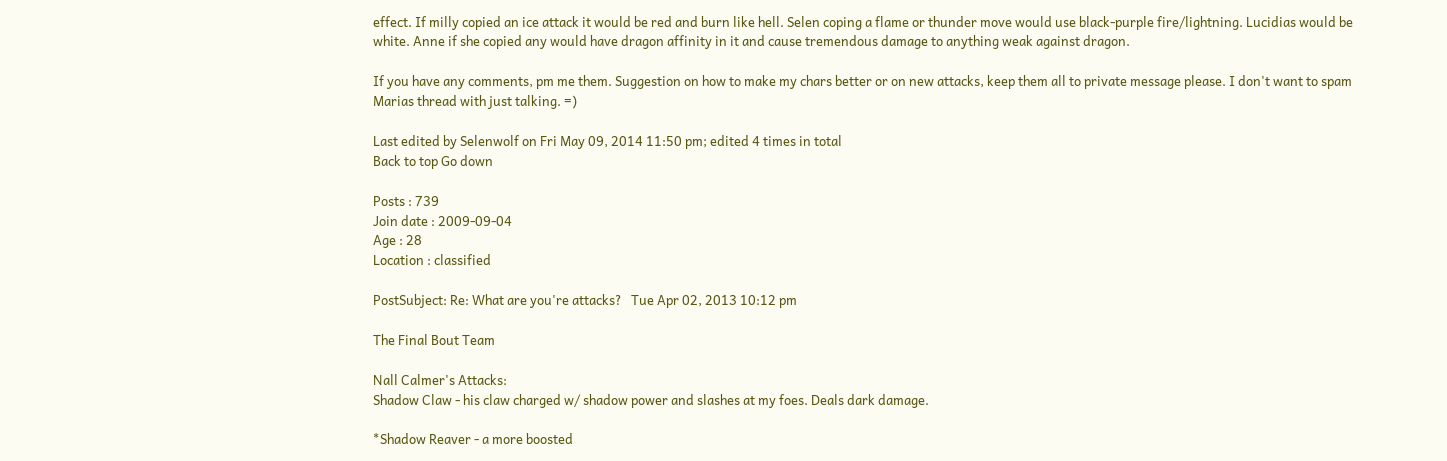effect. If milly copied an ice attack it would be red and burn like hell. Selen coping a flame or thunder move would use black-purple fire/lightning. Lucidias would be white. Anne if she copied any would have dragon affinity in it and cause tremendous damage to anything weak against dragon.

If you have any comments, pm me them. Suggestion on how to make my chars better or on new attacks, keep them all to private message please. I don't want to spam Marias thread with just talking. =)

Last edited by Selenwolf on Fri May 09, 2014 11:50 pm; edited 4 times in total
Back to top Go down

Posts : 739
Join date : 2009-09-04
Age : 28
Location : classified

PostSubject: Re: What are you're attacks?   Tue Apr 02, 2013 10:12 pm

The Final Bout Team

Nall Calmer's Attacks:
Shadow Claw - his claw charged w/ shadow power and slashes at my foes. Deals dark damage.

*Shadow Reaver - a more boosted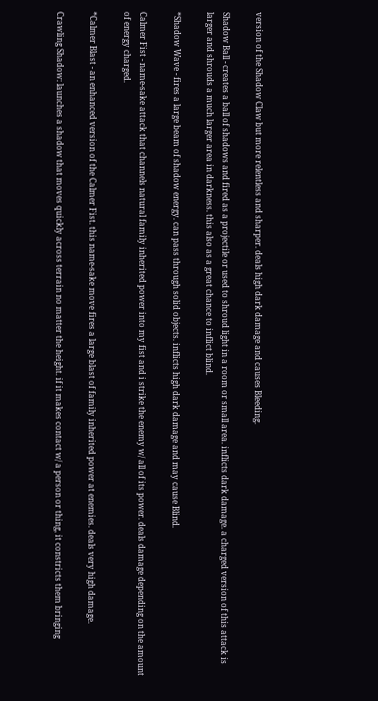version of the Shadow Claw but more relentless and sharper. deals high dark damage and causes Bleeding.

Shadow Ball - creates a ball of shadows and fired as a projectile or used to shroud light in a room or small area. inflicts dark damage. a charged version of this attack is larger and shrouds a much larger area in darkness. this also as a great chance to inflict blind.

*Shadow Wave - fires a large beam of shadow energy. can pass through solid objects. inflicts high dark damage and may cause Blind.

Calmer Fist - name-sake attack that channels natural family inherited power into my fist and i strike the enemy w/ all of its power. deals damage depending on the amount of energy charged.

*Calmer Blast - an enhanced version of the Calmer Fist. this name-sake move fires a large blast of family inherited power at enemies. deals very high damage.

Crawling Shadow: launches a shadow that moves quickly across terrain no matter the height. if it makes contact w/ a person or thing, it constricts them bringing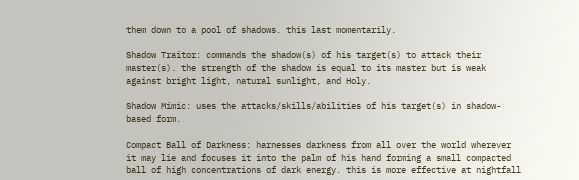them down to a pool of shadows. this last momentarily.

Shadow Traitor: commands the shadow(s) of his target(s) to attack their master(s). the strength of the shadow is equal to its master but is weak against bright light, natural sunlight, and Holy.

Shadow Mimic: uses the attacks/skills/abilities of his target(s) in shadow-based form.

Compact Ball of Darkness: harnesses darkness from all over the world wherever it may lie and focuses it into the palm of his hand forming a small compacted ball of high concentrations of dark energy. this is more effective at nightfall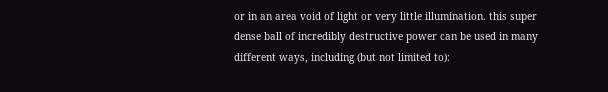or in an area void of light or very little illumination. this super dense ball of incredibly destructive power can be used in many different ways, including (but not limited to):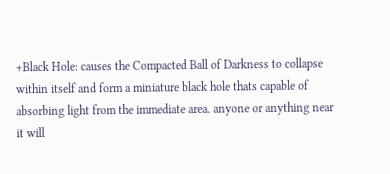+Black Hole: causes the Compacted Ball of Darkness to collapse within itself and form a miniature black hole thats capable of absorbing light from the immediate area. anyone or anything near it will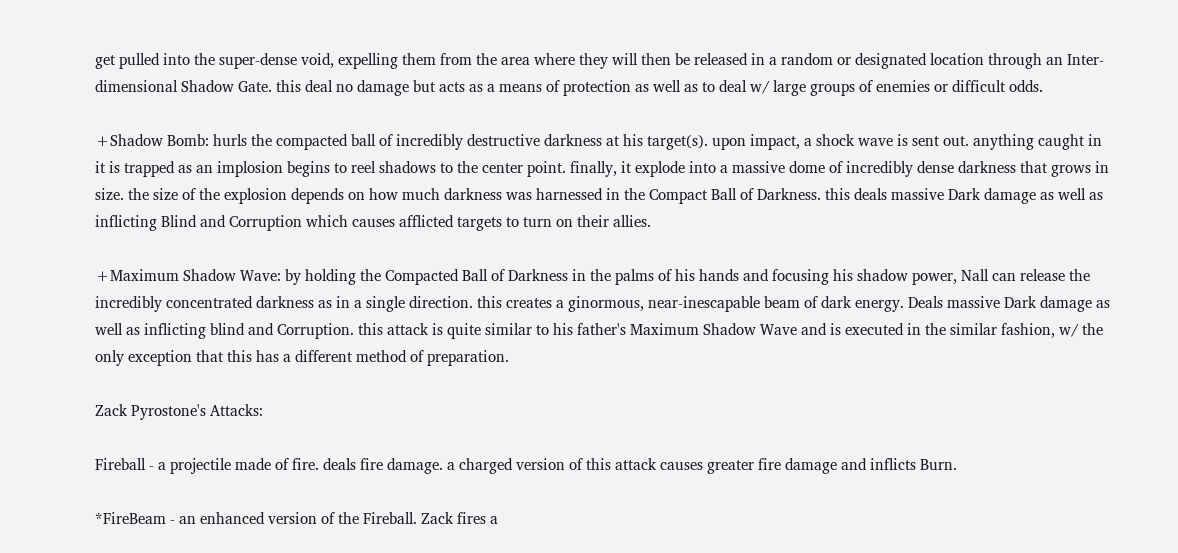get pulled into the super-dense void, expelling them from the area where they will then be released in a random or designated location through an Inter-dimensional Shadow Gate. this deal no damage but acts as a means of protection as well as to deal w/ large groups of enemies or difficult odds.

+Shadow Bomb: hurls the compacted ball of incredibly destructive darkness at his target(s). upon impact, a shock wave is sent out. anything caught in it is trapped as an implosion begins to reel shadows to the center point. finally, it explode into a massive dome of incredibly dense darkness that grows in size. the size of the explosion depends on how much darkness was harnessed in the Compact Ball of Darkness. this deals massive Dark damage as well as inflicting Blind and Corruption which causes afflicted targets to turn on their allies.

+Maximum Shadow Wave: by holding the Compacted Ball of Darkness in the palms of his hands and focusing his shadow power, Nall can release the incredibly concentrated darkness as in a single direction. this creates a ginormous, near-inescapable beam of dark energy. Deals massive Dark damage as well as inflicting blind and Corruption. this attack is quite similar to his father's Maximum Shadow Wave and is executed in the similar fashion, w/ the only exception that this has a different method of preparation.

Zack Pyrostone's Attacks:

Fireball - a projectile made of fire. deals fire damage. a charged version of this attack causes greater fire damage and inflicts Burn.

*FireBeam - an enhanced version of the Fireball. Zack fires a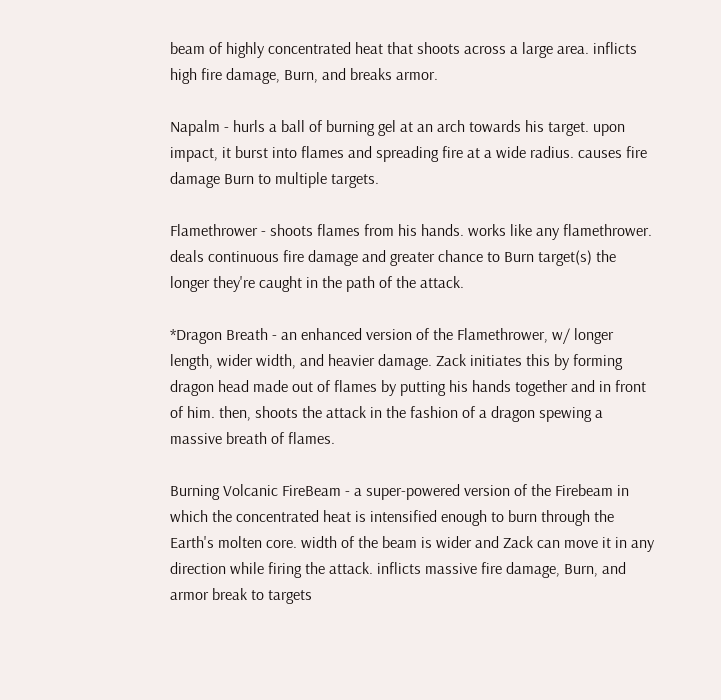beam of highly concentrated heat that shoots across a large area. inflicts high fire damage, Burn, and breaks armor.

Napalm - hurls a ball of burning gel at an arch towards his target. upon impact, it burst into flames and spreading fire at a wide radius. causes fire damage Burn to multiple targets.

Flamethrower - shoots flames from his hands. works like any flamethrower. deals continuous fire damage and greater chance to Burn target(s) the longer they're caught in the path of the attack.

*Dragon Breath - an enhanced version of the Flamethrower, w/ longer length, wider width, and heavier damage. Zack initiates this by forming dragon head made out of flames by putting his hands together and in front of him. then, shoots the attack in the fashion of a dragon spewing a massive breath of flames.

Burning Volcanic FireBeam - a super-powered version of the Firebeam in which the concentrated heat is intensified enough to burn through the Earth's molten core. width of the beam is wider and Zack can move it in any direction while firing the attack. inflicts massive fire damage, Burn, and armor break to targets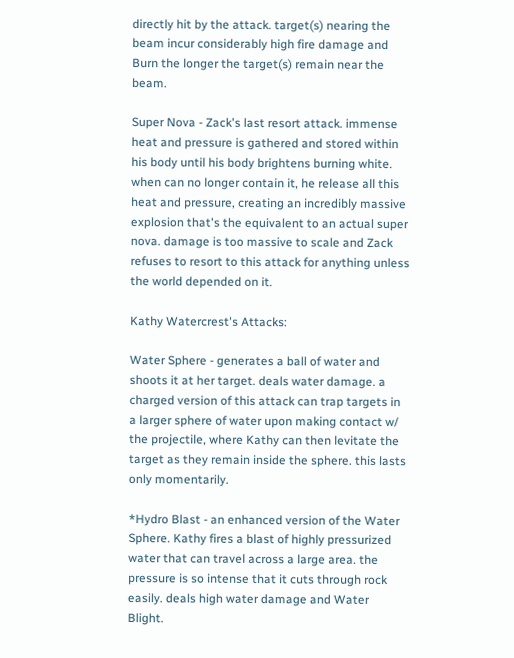directly hit by the attack. target(s) nearing the beam incur considerably high fire damage and Burn the longer the target(s) remain near the beam.

Super Nova - Zack's last resort attack. immense heat and pressure is gathered and stored within his body until his body brightens burning white. when can no longer contain it, he release all this heat and pressure, creating an incredibly massive explosion that's the equivalent to an actual super nova. damage is too massive to scale and Zack refuses to resort to this attack for anything unless the world depended on it.

Kathy Watercrest's Attacks:

Water Sphere - generates a ball of water and shoots it at her target. deals water damage. a charged version of this attack can trap targets in a larger sphere of water upon making contact w/ the projectile, where Kathy can then levitate the target as they remain inside the sphere. this lasts only momentarily.

*Hydro Blast - an enhanced version of the Water Sphere. Kathy fires a blast of highly pressurized water that can travel across a large area. the pressure is so intense that it cuts through rock easily. deals high water damage and Water Blight.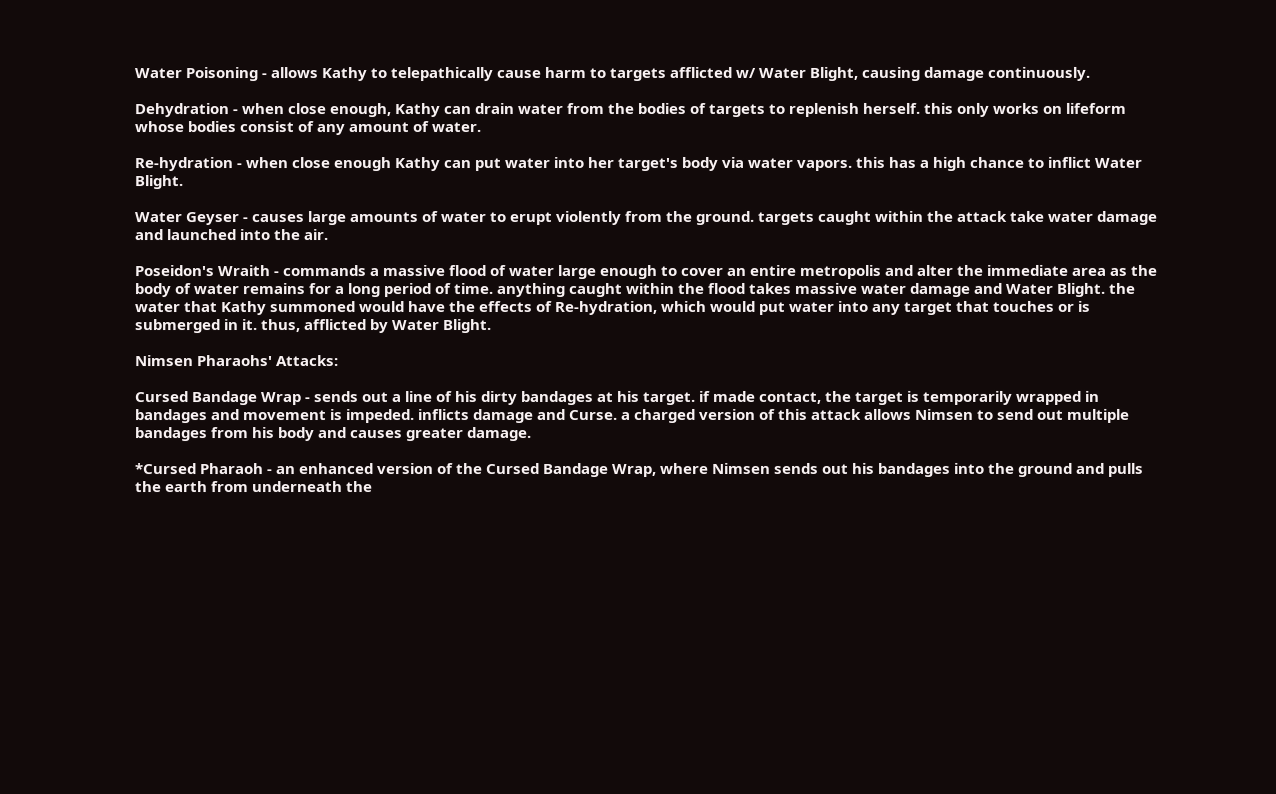Water Poisoning - allows Kathy to telepathically cause harm to targets afflicted w/ Water Blight, causing damage continuously.

Dehydration - when close enough, Kathy can drain water from the bodies of targets to replenish herself. this only works on lifeform whose bodies consist of any amount of water.

Re-hydration - when close enough Kathy can put water into her target's body via water vapors. this has a high chance to inflict Water Blight.

Water Geyser - causes large amounts of water to erupt violently from the ground. targets caught within the attack take water damage and launched into the air.

Poseidon's Wraith - commands a massive flood of water large enough to cover an entire metropolis and alter the immediate area as the body of water remains for a long period of time. anything caught within the flood takes massive water damage and Water Blight. the water that Kathy summoned would have the effects of Re-hydration, which would put water into any target that touches or is submerged in it. thus, afflicted by Water Blight.

Nimsen Pharaohs' Attacks:

Cursed Bandage Wrap - sends out a line of his dirty bandages at his target. if made contact, the target is temporarily wrapped in bandages and movement is impeded. inflicts damage and Curse. a charged version of this attack allows Nimsen to send out multiple bandages from his body and causes greater damage.

*Cursed Pharaoh - an enhanced version of the Cursed Bandage Wrap, where Nimsen sends out his bandages into the ground and pulls the earth from underneath the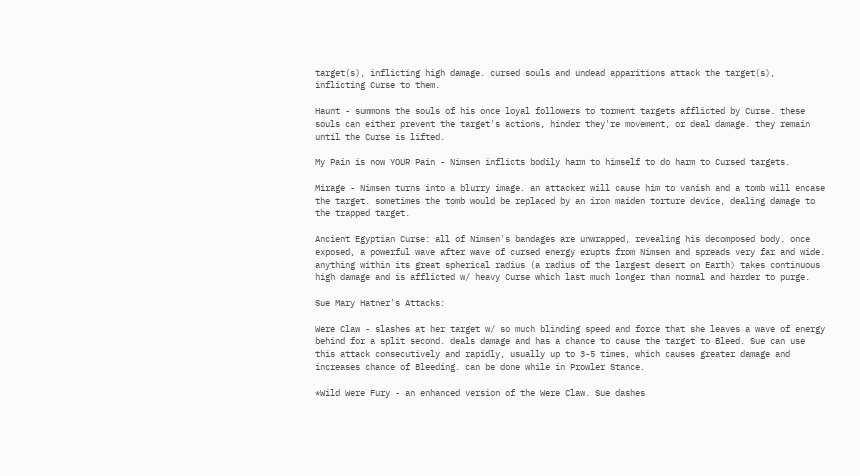target(s), inflicting high damage. cursed souls and undead apparitions attack the target(s), inflicting Curse to them.

Haunt - summons the souls of his once loyal followers to torment targets afflicted by Curse. these souls can either prevent the target's actions, hinder they're movement, or deal damage. they remain until the Curse is lifted.

My Pain is now YOUR Pain - Nimsen inflicts bodily harm to himself to do harm to Cursed targets.

Mirage - Nimsen turns into a blurry image. an attacker will cause him to vanish and a tomb will encase the target. sometimes the tomb would be replaced by an iron maiden torture device, dealing damage to the trapped target.

Ancient Egyptian Curse: all of Nimsen's bandages are unwrapped, revealing his decomposed body. once exposed, a powerful wave after wave of cursed energy erupts from Nimsen and spreads very far and wide. anything within its great spherical radius (a radius of the largest desert on Earth) takes continuous high damage and is afflicted w/ heavy Curse which last much longer than normal and harder to purge.

Sue Mary Hatner's Attacks:

Were Claw - slashes at her target w/ so much blinding speed and force that she leaves a wave of energy behind for a split second. deals damage and has a chance to cause the target to Bleed. Sue can use this attack consecutively and rapidly, usually up to 3-5 times, which causes greater damage and increases chance of Bleeding. can be done while in Prowler Stance.

*Wild Were Fury - an enhanced version of the Were Claw. Sue dashes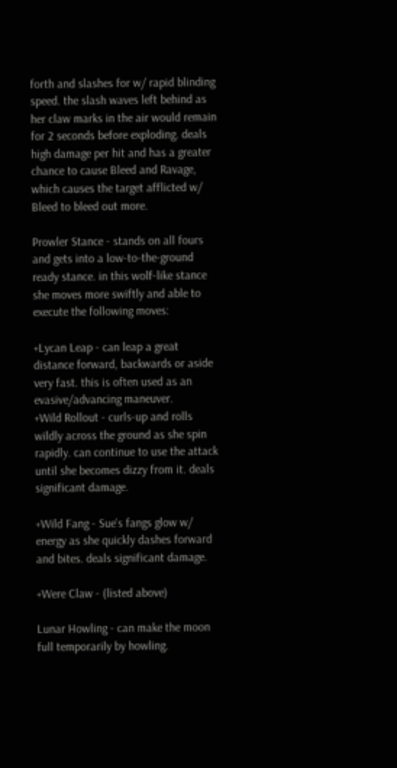forth and slashes for w/ rapid blinding speed. the slash waves left behind as her claw marks in the air would remain for 2 seconds before exploding. deals high damage per hit and has a greater chance to cause Bleed and Ravage, which causes the target afflicted w/ Bleed to bleed out more.

Prowler Stance - stands on all fours and gets into a low-to-the-ground ready stance. in this wolf-like stance she moves more swiftly and able to execute the following moves:

+Lycan Leap - can leap a great distance forward, backwards or aside very fast. this is often used as an evasive/advancing maneuver.
+Wild Rollout - curls-up and rolls wildly across the ground as she spin rapidly. can continue to use the attack until she becomes dizzy from it. deals significant damage.

+Wild Fang - Sue's fangs glow w/ energy as she quickly dashes forward and bites. deals significant damage.

+Were Claw - (listed above)

Lunar Howling - can make the moon full temporarily by howling.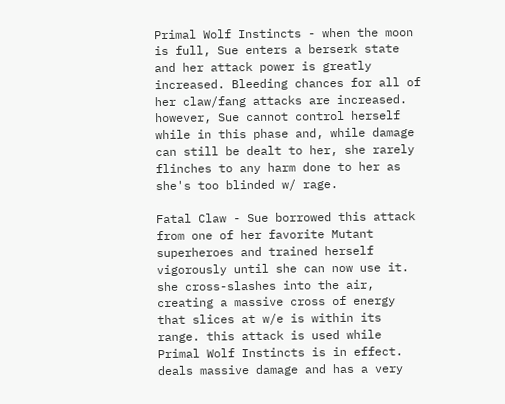Primal Wolf Instincts - when the moon is full, Sue enters a berserk state and her attack power is greatly increased. Bleeding chances for all of her claw/fang attacks are increased. however, Sue cannot control herself while in this phase and, while damage can still be dealt to her, she rarely flinches to any harm done to her as she's too blinded w/ rage.

Fatal Claw - Sue borrowed this attack from one of her favorite Mutant superheroes and trained herself vigorously until she can now use it. she cross-slashes into the air, creating a massive cross of energy that slices at w/e is within its range. this attack is used while Primal Wolf Instincts is in effect. deals massive damage and has a very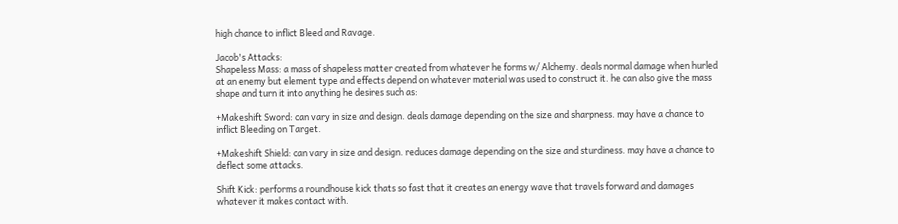high chance to inflict Bleed and Ravage.

Jacob's Attacks:
Shapeless Mass: a mass of shapeless matter created from whatever he forms w/ Alchemy. deals normal damage when hurled at an enemy but element type and effects depend on whatever material was used to construct it. he can also give the mass shape and turn it into anything he desires such as:

+Makeshift Sword: can vary in size and design. deals damage depending on the size and sharpness. may have a chance to inflict Bleeding on Target.

+Makeshift Shield: can vary in size and design. reduces damage depending on the size and sturdiness. may have a chance to deflect some attacks.

Shift Kick: performs a roundhouse kick thats so fast that it creates an energy wave that travels forward and damages whatever it makes contact with.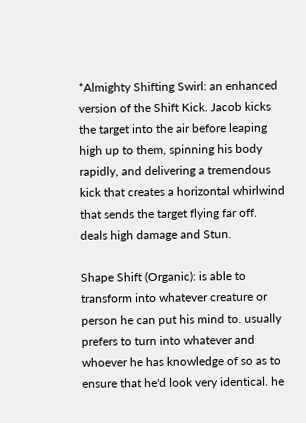*Almighty Shifting Swirl: an enhanced version of the Shift Kick. Jacob kicks the target into the air before leaping high up to them, spinning his body rapidly, and delivering a tremendous kick that creates a horizontal whirlwind that sends the target flying far off. deals high damage and Stun.

Shape Shift (Organic): is able to transform into whatever creature or person he can put his mind to. usually prefers to turn into whatever and whoever he has knowledge of so as to ensure that he'd look very identical. he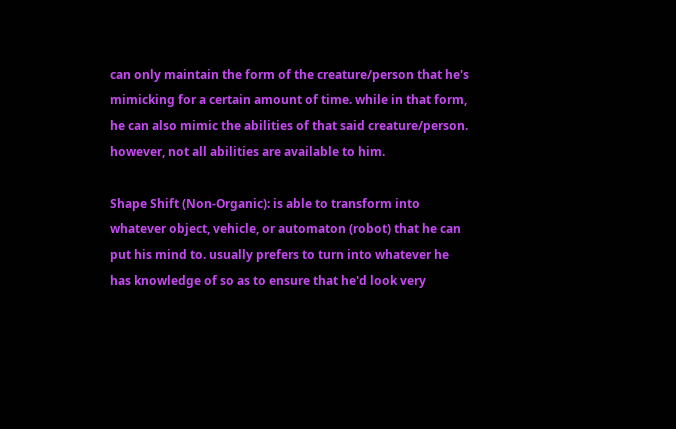can only maintain the form of the creature/person that he's mimicking for a certain amount of time. while in that form, he can also mimic the abilities of that said creature/person. however, not all abilities are available to him.

Shape Shift (Non-Organic): is able to transform into whatever object, vehicle, or automaton (robot) that he can put his mind to. usually prefers to turn into whatever he has knowledge of so as to ensure that he'd look very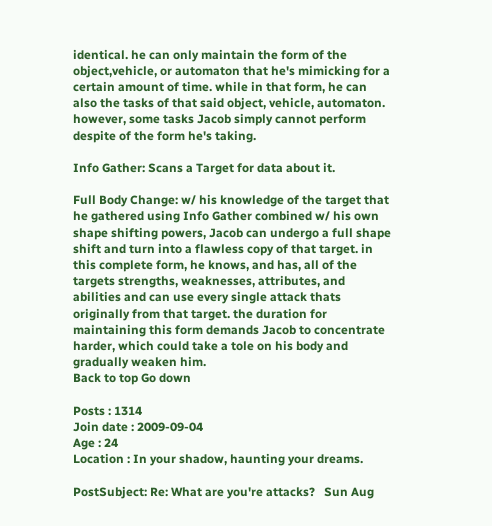identical. he can only maintain the form of the object,vehicle, or automaton that he's mimicking for a certain amount of time. while in that form, he can also the tasks of that said object, vehicle, automaton. however, some tasks Jacob simply cannot perform despite of the form he's taking.

Info Gather: Scans a Target for data about it.

Full Body Change: w/ his knowledge of the target that he gathered using Info Gather combined w/ his own shape shifting powers, Jacob can undergo a full shape shift and turn into a flawless copy of that target. in this complete form, he knows, and has, all of the targets strengths, weaknesses, attributes, and abilities and can use every single attack thats originally from that target. the duration for maintaining this form demands Jacob to concentrate harder, which could take a tole on his body and gradually weaken him.
Back to top Go down

Posts : 1314
Join date : 2009-09-04
Age : 24
Location : In your shadow, haunting your dreams.

PostSubject: Re: What are you're attacks?   Sun Aug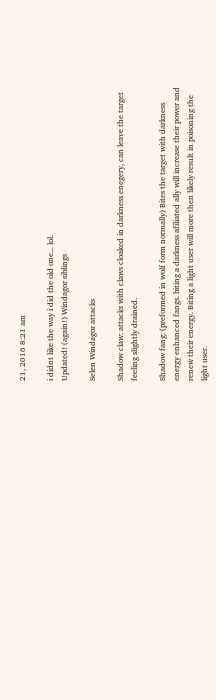21, 2016 8:21 am

i didnt like the way i did the old one... lol.
Updated! (again!) Windagor siblings

Selen Windagor attacks

Shadow claw: attacks with claws cloaked in darkness enegery, can leave the target feeling slightly drained.

Shadow fang: (preformed in wolf form normally) Bites the target with darkness energy enhanced fangs. biting a darkness afiliated ally will increase their power and renew their energy. Biting a light user will more then likely result in poisoning the light user.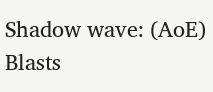Shadow wave: (AoE) Blasts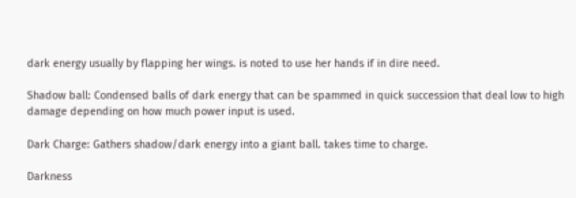dark energy usually by flapping her wings. is noted to use her hands if in dire need.

Shadow ball: Condensed balls of dark energy that can be spammed in quick succession that deal low to high damage depending on how much power input is used.

Dark Charge: Gathers shadow/dark energy into a giant ball. takes time to charge.

Darkness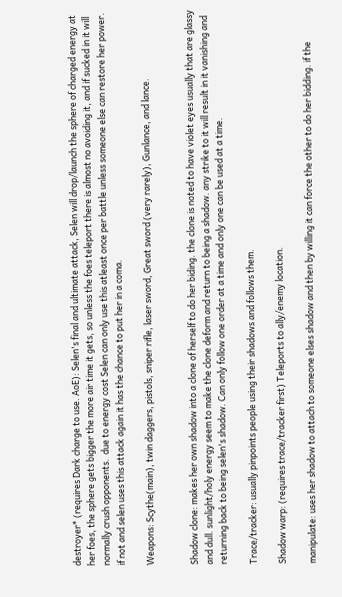destroyer* (requires Dark charge to use. AoE): Selen's final and ultimate attack, Selen will drop/launch the sphere of charged energy at her foes, the sphere gets bigger the more air time it gets, so unless the foes teleport there is almost no avoiding it, and if sucked in it will normally crush opponents.  due to energy cost Selen can only use this atleast once per battle unless someone else can restore her power. if not and selen uses this attack again it has the chance to put her in a coma.

Weapons: Scythe(main), twin daggers, pistols, sniper rifle, laser sword, Great sword (very rarely), Gunlance, and lance.


Shadow clone: makes her own shadow into a clone of herself to do her biding. the clone is noted to have violet eyes usually that are glassy and dull. sunlight/holy energy seem to make the clone deform and return to being a shadow. any strike to it will result in it vanishing and returning back to being selen's shadow. Can only follow one order at a time and only one can be used at a time.

Trace/tracker: usually pinpoints people using their shadows and follows them.

Shadow warp: (requires trace/tracker first) Teleports to ally/enemy location.

manipulate: uses her shadow to attach to someone elses shadow and then by willing it can force the other to do her bidding. if the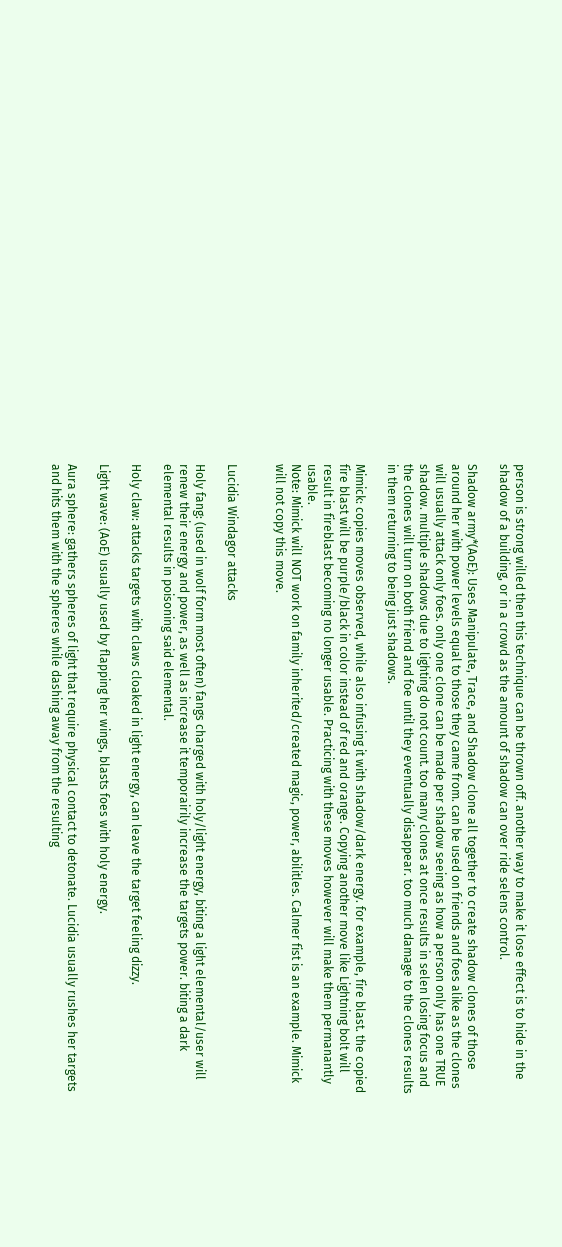person is strong willed then this technique can be thrown off. another way to make it lose effect is to hide in the shadow of a building, or in a crowd as the amount of shadow can over ride selens control.

Shadow army*(AoE): Uses Manipulate, Trace, and Shadow clone all together to create shadow clones of those around her with power levels equal to those they came from. can be used on friends and foes alike as the clones will usually attack only foes. only one clone can be made per shadow seeing as how a person only has one TRUE shadow. multiple shadows due to lighting do not count. too many clones at once results in selen losing focus and the clones will turn on both friend and foe until they eventually disappear. too much damage to the clones results in them returning to being just shadows.

Mimick: copies moves observed, while also infusing it with shadow/dark energy. for example, fire blast. the copied fire blast will be purple/black in color instead of red and orange. Copying another move like Lightning bolt will result in fireblast becoming no longer usable. Practicing with these moves however will make them permanantly usable.
Note: Mimick will NOT work on family inherited/created magic, power, abilitles. Calmer fist is an example. Mimick will not copy this move.


Lucidia Windagor attacks

Holy fang: (used in wolf form most often) fangs charged with holy/light energy, biting a light elemental/user will renew their energy and power, as well as increase it temporairily increase the targets power. biting a dark elemental results in poisoning said elemental.

Holy claw: attacks targets with claws cloaked in light energy, can leave the target feeling dizzy.

Light wave: (AoE) usually used by flapping her wings, blasts foes with holy energy.

Aura sphere: gathers spheres of light that require physical contact to detonate. Lucidia usually rushes her targets and hits them with the spheres while dashing away from the resulting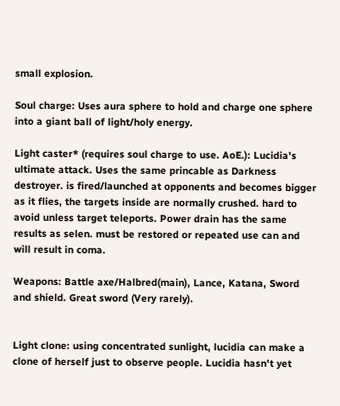small explosion.

Soul charge: Uses aura sphere to hold and charge one sphere into a giant ball of light/holy energy.

Light caster* (requires soul charge to use. AoE.): Lucidia's ultimate attack. Uses the same princable as Darkness destroyer. is fired/launched at opponents and becomes bigger as it flies, the targets inside are normally crushed. hard to avoid unless target teleports. Power drain has the same results as selen. must be restored or repeated use can and will result in coma.

Weapons: Battle axe/Halbred(main), Lance, Katana, Sword and shield. Great sword (Very rarely).


Light clone: using concentrated sunlight, lucidia can make a clone of herself just to observe people. Lucidia hasn't yet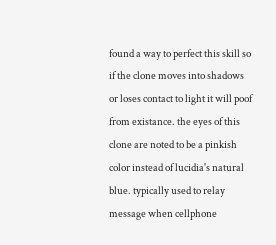found a way to perfect this skill so if the clone moves into shadows or loses contact to light it will poof from existance. the eyes of this clone are noted to be a pinkish color instead of lucidia's natural blue. typically used to relay message when cellphone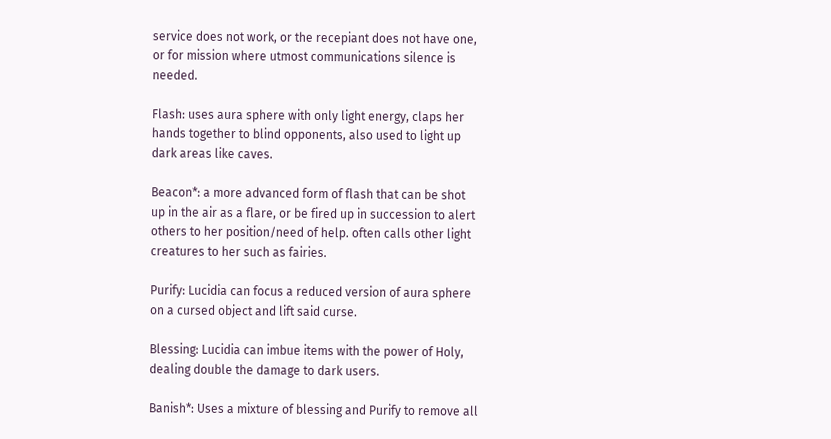service does not work, or the recepiant does not have one, or for mission where utmost communications silence is needed.

Flash: uses aura sphere with only light energy, claps her hands together to blind opponents, also used to light up dark areas like caves.

Beacon*: a more advanced form of flash that can be shot up in the air as a flare, or be fired up in succession to alert others to her position/need of help. often calls other light creatures to her such as fairies.

Purify: Lucidia can focus a reduced version of aura sphere on a cursed object and lift said curse.

Blessing: Lucidia can imbue items with the power of Holy, dealing double the damage to dark users.

Banish*: Uses a mixture of blessing and Purify to remove all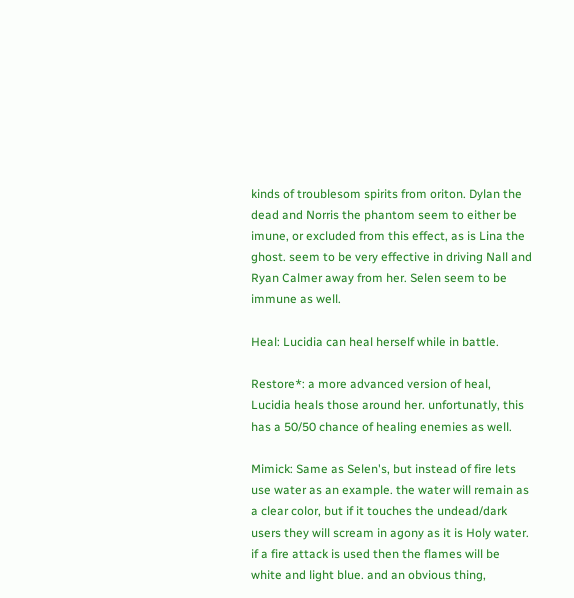kinds of troublesom spirits from oriton. Dylan the dead and Norris the phantom seem to either be imune, or excluded from this effect, as is Lina the ghost. seem to be very effective in driving Nall and Ryan Calmer away from her. Selen seem to be immune as well.

Heal: Lucidia can heal herself while in battle.

Restore*: a more advanced version of heal, Lucidia heals those around her. unfortunatly, this has a 50/50 chance of healing enemies as well.

Mimick: Same as Selen's, but instead of fire lets use water as an example. the water will remain as a clear color, but if it touches the undead/dark users they will scream in agony as it is Holy water. if a fire attack is used then the flames will be white and light blue. and an obvious thing,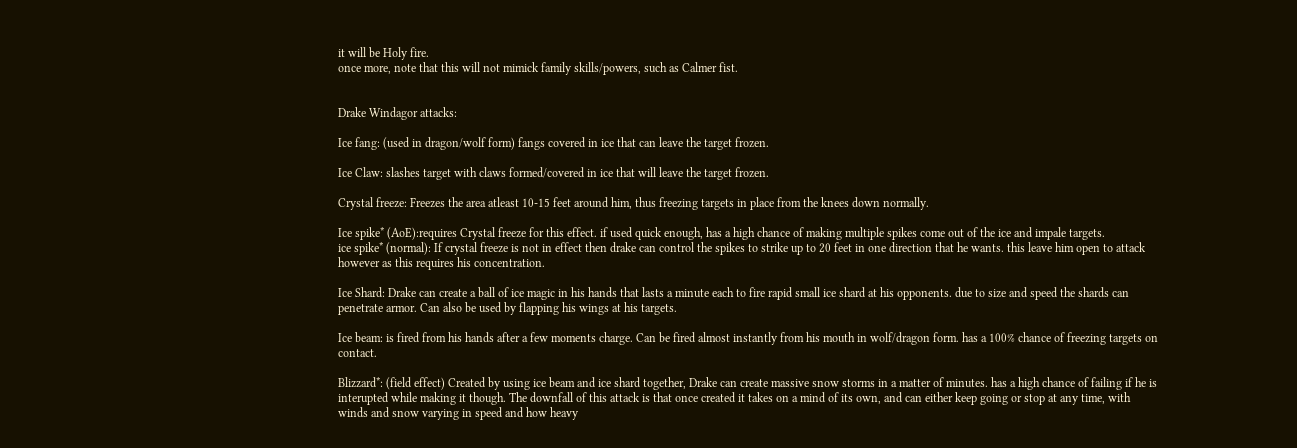it will be Holy fire.
once more, note that this will not mimick family skills/powers, such as Calmer fist.


Drake Windagor attacks:

Ice fang: (used in dragon/wolf form) fangs covered in ice that can leave the target frozen.

Ice Claw: slashes target with claws formed/covered in ice that will leave the target frozen.

Crystal freeze: Freezes the area atleast 10-15 feet around him, thus freezing targets in place from the knees down normally.

Ice spike* (AoE):requires Crystal freeze for this effect. if used quick enough, has a high chance of making multiple spikes come out of the ice and impale targets.
ice spike* (normal): If crystal freeze is not in effect then drake can control the spikes to strike up to 20 feet in one direction that he wants. this leave him open to attack however as this requires his concentration.

Ice Shard: Drake can create a ball of ice magic in his hands that lasts a minute each to fire rapid small ice shard at his opponents. due to size and speed the shards can penetrate armor. Can also be used by flapping his wings at his targets.

Ice beam: is fired from his hands after a few moments charge. Can be fired almost instantly from his mouth in wolf/dragon form. has a 100% chance of freezing targets on contact.

Blizzard*: (field effect) Created by using ice beam and ice shard together, Drake can create massive snow storms in a matter of minutes. has a high chance of failing if he is interupted while making it though. The downfall of this attack is that once created it takes on a mind of its own, and can either keep going or stop at any time, with winds and snow varying in speed and how heavy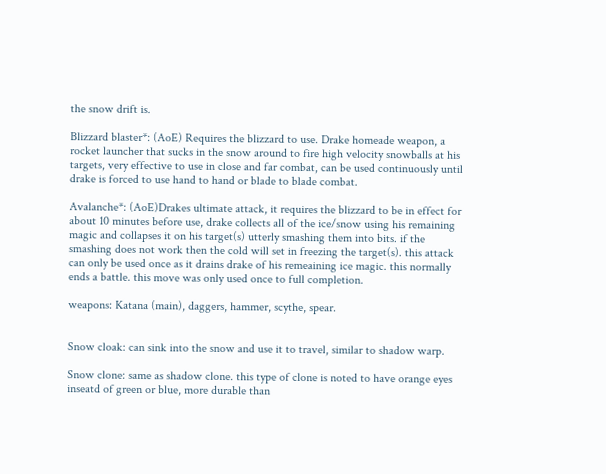the snow drift is.

Blizzard blaster*: (AoE) Requires the blizzard to use. Drake homeade weapon, a rocket launcher that sucks in the snow around to fire high velocity snowballs at his targets, very effective to use in close and far combat, can be used continuously until drake is forced to use hand to hand or blade to blade combat.

Avalanche*: (AoE)Drakes ultimate attack, it requires the blizzard to be in effect for about 10 minutes before use, drake collects all of the ice/snow using his remaining magic and collapses it on his target(s) utterly smashing them into bits. if the smashing does not work then the cold will set in freezing the target(s). this attack can only be used once as it drains drake of his remeaining ice magic. this normally ends a battle. this move was only used once to full completion.

weapons: Katana (main), daggers, hammer, scythe, spear.


Snow cloak: can sink into the snow and use it to travel, similar to shadow warp.

Snow clone: same as shadow clone. this type of clone is noted to have orange eyes inseatd of green or blue, more durable than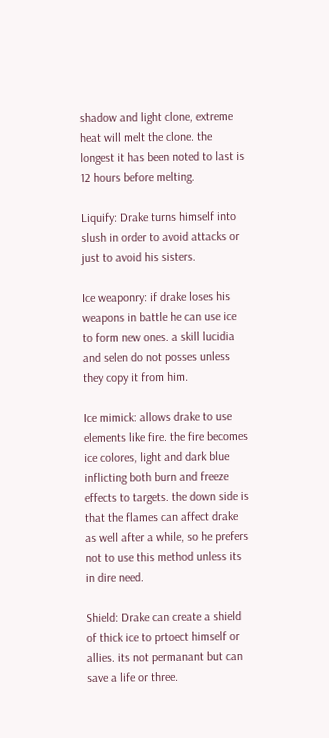shadow and light clone, extreme heat will melt the clone. the longest it has been noted to last is 12 hours before melting.

Liquify: Drake turns himself into slush in order to avoid attacks or just to avoid his sisters.

Ice weaponry: if drake loses his weapons in battle he can use ice to form new ones. a skill lucidia and selen do not posses unless they copy it from him.

Ice mimick: allows drake to use elements like fire. the fire becomes ice colores, light and dark blue inflicting both burn and freeze effects to targets. the down side is that the flames can affect drake as well after a while, so he prefers not to use this method unless its in dire need.

Shield: Drake can create a shield of thick ice to prtoect himself or allies. its not permanant but can save a life or three.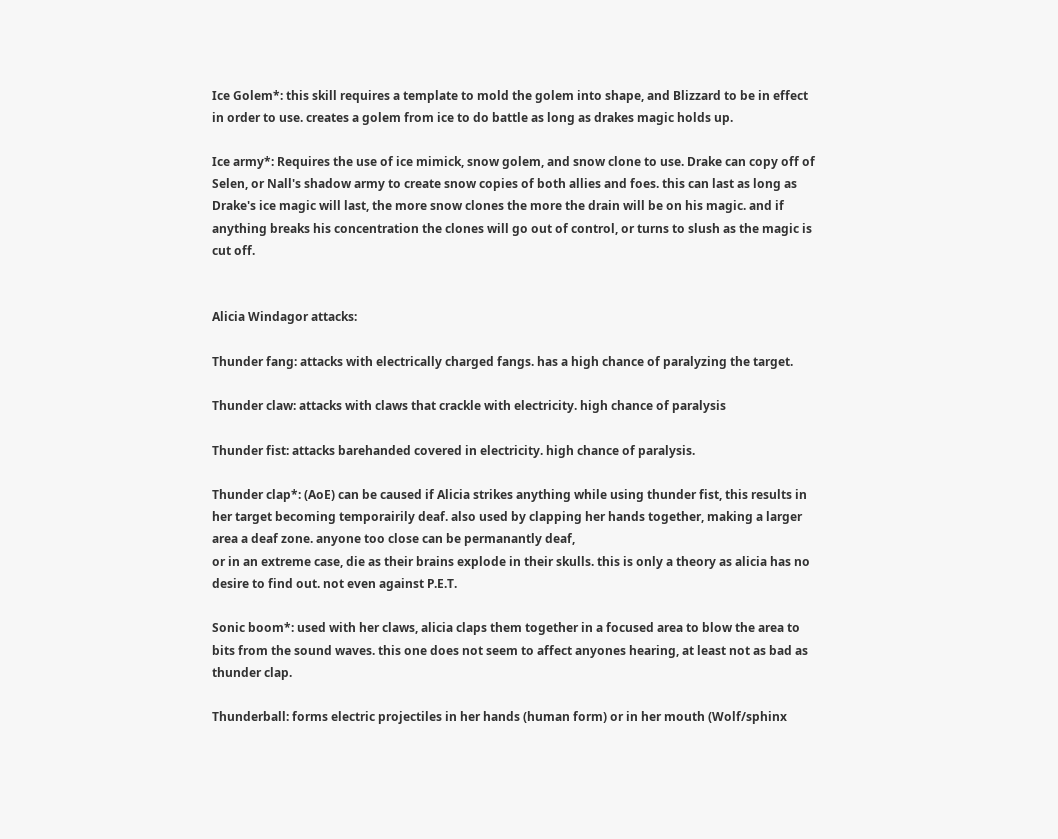Ice Golem*: this skill requires a template to mold the golem into shape, and Blizzard to be in effect in order to use. creates a golem from ice to do battle as long as drakes magic holds up.

Ice army*: Requires the use of ice mimick, snow golem, and snow clone to use. Drake can copy off of Selen, or Nall's shadow army to create snow copies of both allies and foes. this can last as long as Drake's ice magic will last, the more snow clones the more the drain will be on his magic. and if anything breaks his concentration the clones will go out of control, or turns to slush as the magic is cut off.


Alicia Windagor attacks:

Thunder fang: attacks with electrically charged fangs. has a high chance of paralyzing the target.

Thunder claw: attacks with claws that crackle with electricity. high chance of paralysis

Thunder fist: attacks barehanded covered in electricity. high chance of paralysis.

Thunder clap*: (AoE) can be caused if Alicia strikes anything while using thunder fist, this results in her target becoming temporairily deaf. also used by clapping her hands together, making a larger area a deaf zone. anyone too close can be permanantly deaf,
or in an extreme case, die as their brains explode in their skulls. this is only a theory as alicia has no desire to find out. not even against P.E.T.

Sonic boom*: used with her claws, alicia claps them together in a focused area to blow the area to bits from the sound waves. this one does not seem to affect anyones hearing, at least not as bad as thunder clap.

Thunderball: forms electric projectiles in her hands (human form) or in her mouth (Wolf/sphinx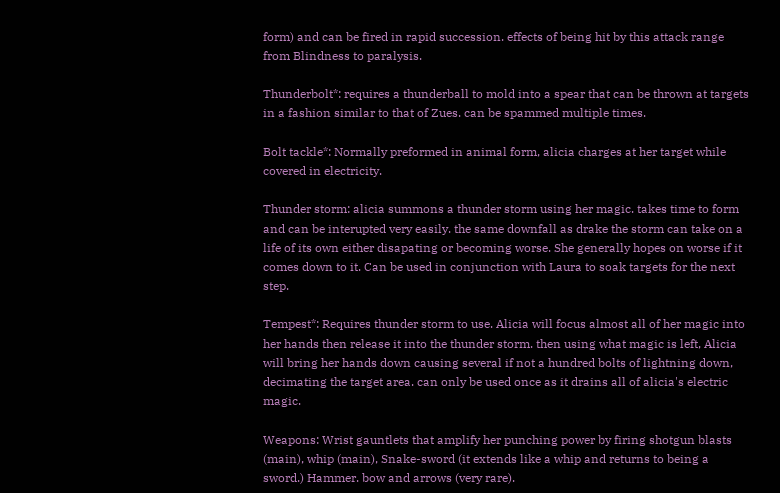form) and can be fired in rapid succession. effects of being hit by this attack range from Blindness to paralysis.

Thunderbolt*: requires a thunderball to mold into a spear that can be thrown at targets in a fashion similar to that of Zues. can be spammed multiple times.

Bolt tackle*: Normally preformed in animal form, alicia charges at her target while covered in electricity.

Thunder storm: alicia summons a thunder storm using her magic. takes time to form and can be interupted very easily. the same downfall as drake the storm can take on a life of its own either disapating or becoming worse. She generally hopes on worse if it comes down to it. Can be used in conjunction with Laura to soak targets for the next step.

Tempest*: Requires thunder storm to use. Alicia will focus almost all of her magic into her hands then release it into the thunder storm. then using what magic is left, Alicia will bring her hands down causing several if not a hundred bolts of lightning down, decimating the target area. can only be used once as it drains all of alicia's electric magic.

Weapons: Wrist gauntlets that amplify her punching power by firing shotgun blasts (main), whip (main), Snake-sword (it extends like a whip and returns to being a sword.) Hammer. bow and arrows (very rare).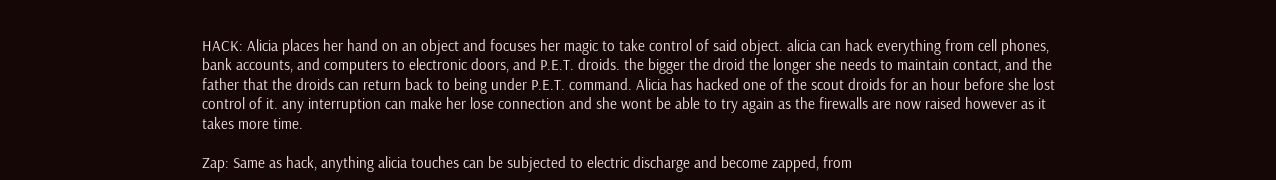HACK: Alicia places her hand on an object and focuses her magic to take control of said object. alicia can hack everything from cell phones, bank accounts, and computers to electronic doors, and P.E.T. droids. the bigger the droid the longer she needs to maintain contact, and the father that the droids can return back to being under P.E.T. command. Alicia has hacked one of the scout droids for an hour before she lost control of it. any interruption can make her lose connection and she wont be able to try again as the firewalls are now raised however as it takes more time.

Zap: Same as hack, anything alicia touches can be subjected to electric discharge and become zapped, from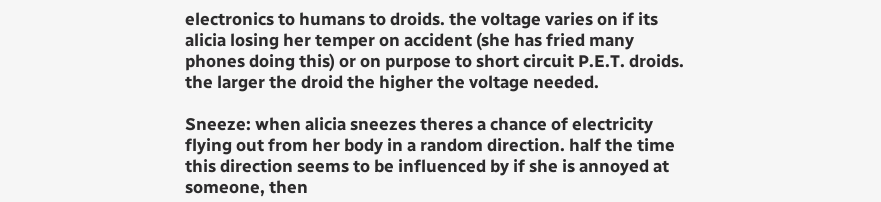electronics to humans to droids. the voltage varies on if its alicia losing her temper on accident (she has fried many phones doing this) or on purpose to short circuit P.E.T. droids. the larger the droid the higher the voltage needed.

Sneeze: when alicia sneezes theres a chance of electricity flying out from her body in a random direction. half the time this direction seems to be influenced by if she is annoyed at someone, then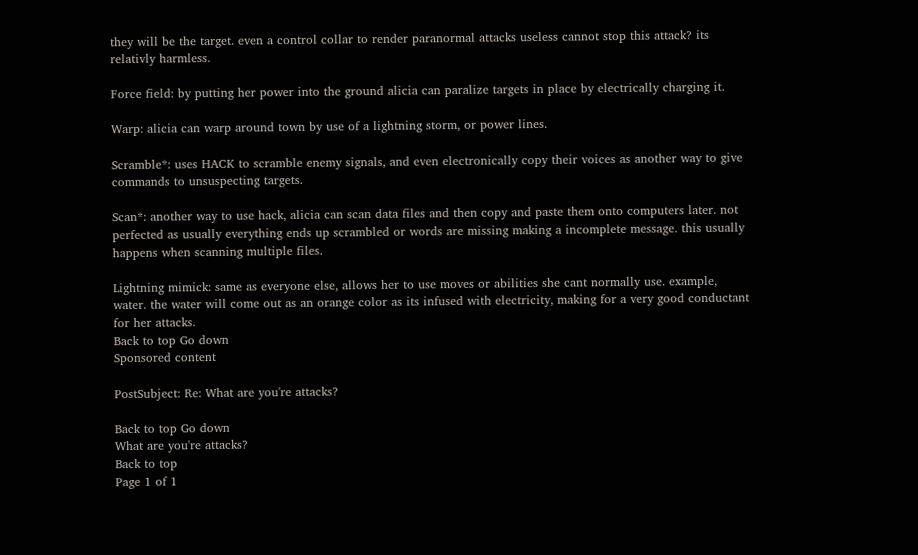they will be the target. even a control collar to render paranormal attacks useless cannot stop this attack? its relativly harmless.

Force field: by putting her power into the ground alicia can paralize targets in place by electrically charging it.

Warp: alicia can warp around town by use of a lightning storm, or power lines.

Scramble*: uses HACK to scramble enemy signals, and even electronically copy their voices as another way to give commands to unsuspecting targets.

Scan*: another way to use hack, alicia can scan data files and then copy and paste them onto computers later. not perfected as usually everything ends up scrambled or words are missing making a incomplete message. this usually happens when scanning multiple files.

Lightning mimick: same as everyone else, allows her to use moves or abilities she cant normally use. example, water. the water will come out as an orange color as its infused with electricity, making for a very good conductant for her attacks.
Back to top Go down
Sponsored content

PostSubject: Re: What are you're attacks?

Back to top Go down
What are you're attacks?
Back to top
Page 1 of 1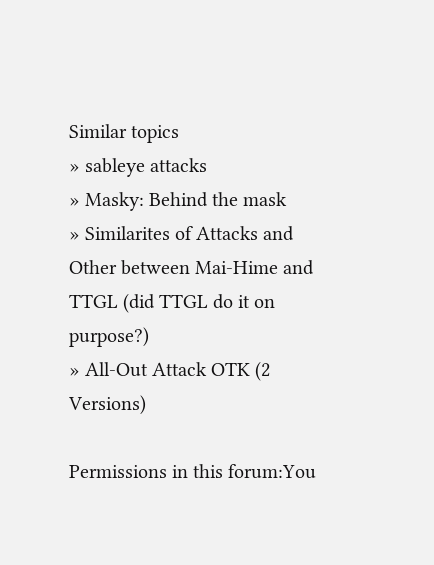Similar topics
» sableye attacks
» Masky: Behind the mask
» Similarites of Attacks and Other between Mai-Hime and TTGL (did TTGL do it on purpose?)
» All-Out Attack OTK (2 Versions)

Permissions in this forum:You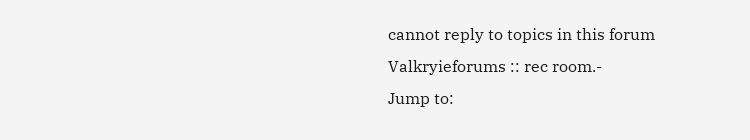cannot reply to topics in this forum
Valkryieforums :: rec room.-
Jump to: